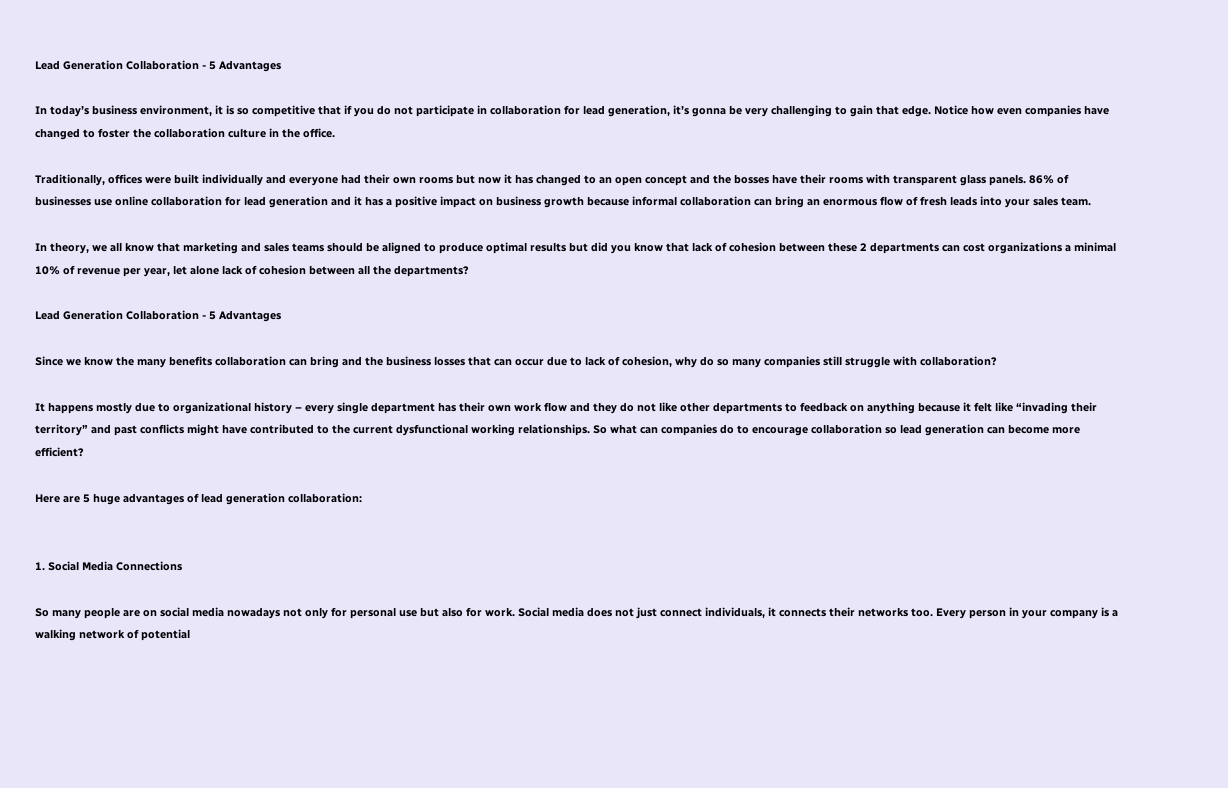Lead Generation Collaboration - 5 Advantages

In today’s business environment, it is so competitive that if you do not participate in collaboration for lead generation, it’s gonna be very challenging to gain that edge. Notice how even companies have changed to foster the collaboration culture in the office.

Traditionally, offices were built individually and everyone had their own rooms but now it has changed to an open concept and the bosses have their rooms with transparent glass panels. 86% of businesses use online collaboration for lead generation and it has a positive impact on business growth because informal collaboration can bring an enormous flow of fresh leads into your sales team.

In theory, we all know that marketing and sales teams should be aligned to produce optimal results but did you know that lack of cohesion between these 2 departments can cost organizations a minimal 10% of revenue per year, let alone lack of cohesion between all the departments?

Lead Generation Collaboration - 5 Advantages

Since we know the many benefits collaboration can bring and the business losses that can occur due to lack of cohesion, why do so many companies still struggle with collaboration?

It happens mostly due to organizational history – every single department has their own work flow and they do not like other departments to feedback on anything because it felt like “invading their territory” and past conflicts might have contributed to the current dysfunctional working relationships. So what can companies do to encourage collaboration so lead generation can become more efficient?

Here are 5 huge advantages of lead generation collaboration:


1. Social Media Connections

So many people are on social media nowadays not only for personal use but also for work. Social media does not just connect individuals, it connects their networks too. Every person in your company is a walking network of potential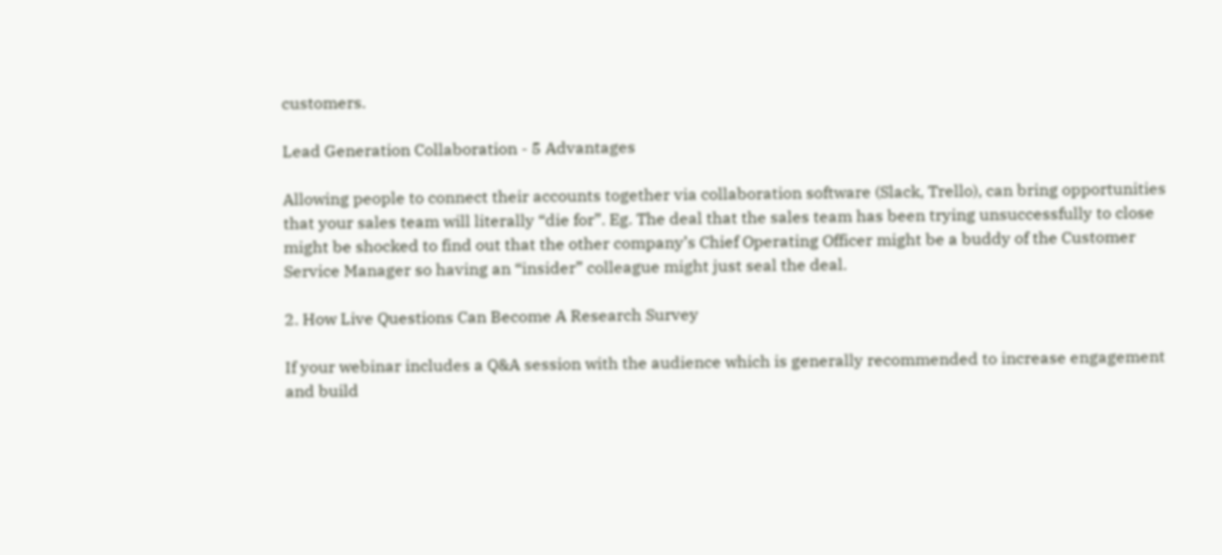customers.

Lead Generation Collaboration - 5 Advantages

Allowing people to connect their accounts together via collaboration software (Slack, Trello), can bring opportunities that your sales team will literally “die for”. Eg. The deal that the sales team has been trying unsuccessfully to close might be shocked to find out that the other company’s Chief Operating Officer might be a buddy of the Customer Service Manager so having an “insider” colleague might just seal the deal.

2. How Live Questions Can Become A Research Survey

If your webinar includes a Q&A session with the audience which is generally recommended to increase engagement and build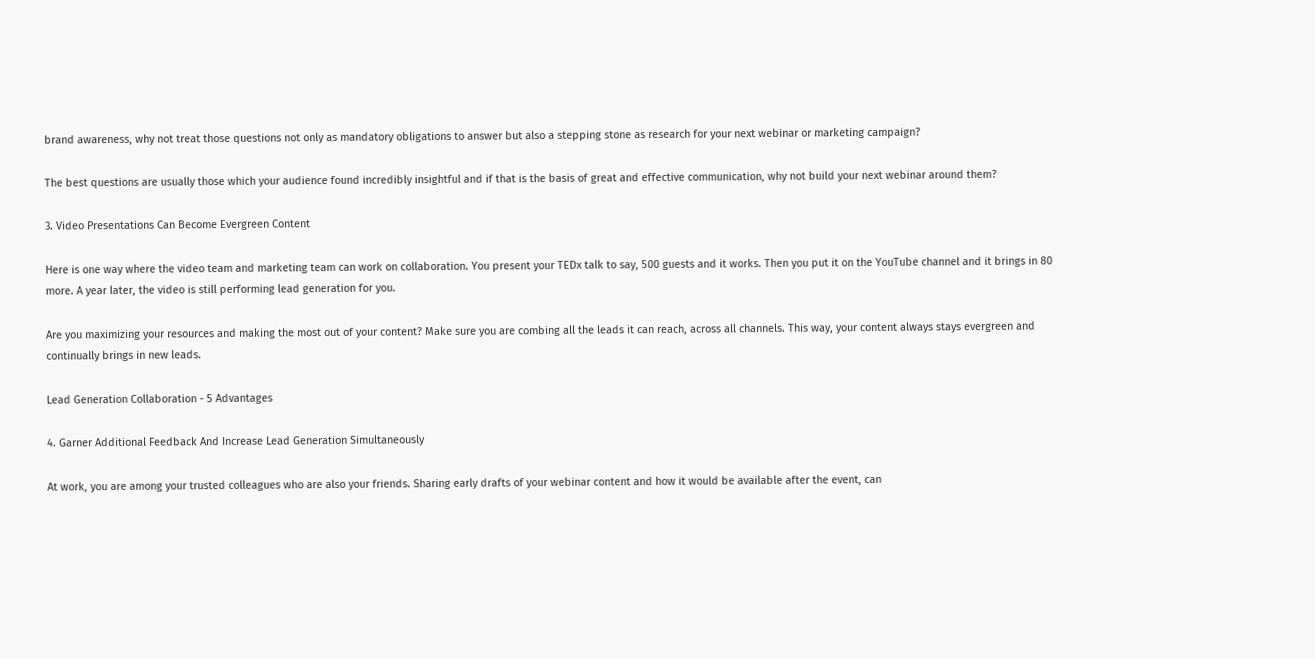brand awareness, why not treat those questions not only as mandatory obligations to answer but also a stepping stone as research for your next webinar or marketing campaign?

The best questions are usually those which your audience found incredibly insightful and if that is the basis of great and effective communication, why not build your next webinar around them?

3. Video Presentations Can Become Evergreen Content

Here is one way where the video team and marketing team can work on collaboration. You present your TEDx talk to say, 500 guests and it works. Then you put it on the YouTube channel and it brings in 80 more. A year later, the video is still performing lead generation for you.

Are you maximizing your resources and making the most out of your content? Make sure you are combing all the leads it can reach, across all channels. This way, your content always stays evergreen and continually brings in new leads.

Lead Generation Collaboration - 5 Advantages

4. Garner Additional Feedback And Increase Lead Generation Simultaneously

At work, you are among your trusted colleagues who are also your friends. Sharing early drafts of your webinar content and how it would be available after the event, can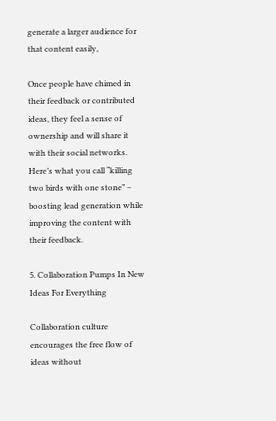generate a larger audience for that content easily,

Once people have chimed in their feedback or contributed ideas, they feel a sense of ownership and will share it with their social networks. Here’s what you call “killing two birds with one stone” – boosting lead generation while improving the content with their feedback.

5. Collaboration Pumps In New Ideas For Everything

Collaboration culture encourages the free flow of ideas without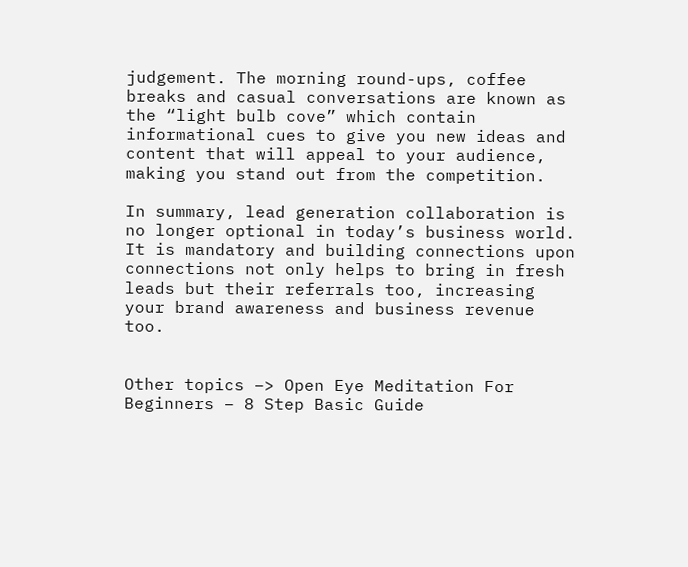judgement. The morning round-ups, coffee breaks and casual conversations are known as the “light bulb cove” which contain informational cues to give you new ideas and content that will appeal to your audience, making you stand out from the competition.

In summary, lead generation collaboration is no longer optional in today’s business world. It is mandatory and building connections upon connections not only helps to bring in fresh leads but their referrals too, increasing your brand awareness and business revenue too.


Other topics –> Open Eye Meditation For Beginners – 8 Step Basic Guide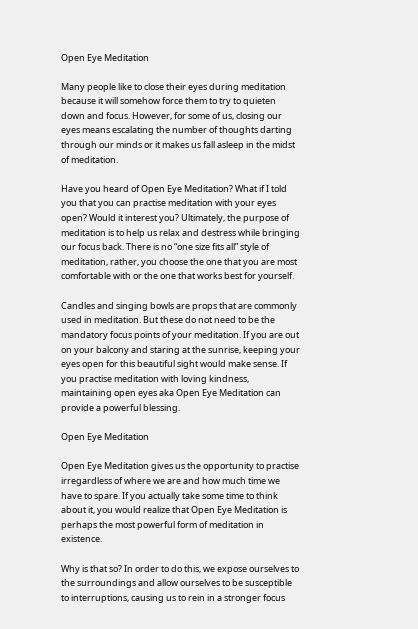Open Eye Meditation

Many people like to close their eyes during meditation because it will somehow force them to try to quieten down and focus. However, for some of us, closing our eyes means escalating the number of thoughts darting through our minds or it makes us fall asleep in the midst of meditation.

Have you heard of Open Eye Meditation? What if I told you that you can practise meditation with your eyes open? Would it interest you? Ultimately, the purpose of meditation is to help us relax and destress while bringing our focus back. There is no “one size fits all” style of meditation, rather, you choose the one that you are most comfortable with or the one that works best for yourself.

Candles and singing bowls are props that are commonly used in meditation. But these do not need to be the mandatory focus points of your meditation. If you are out on your balcony and staring at the sunrise, keeping your eyes open for this beautiful sight would make sense. If you practise meditation with loving kindness, maintaining open eyes aka Open Eye Meditation can provide a powerful blessing.

Open Eye Meditation

Open Eye Meditation gives us the opportunity to practise irregardless of where we are and how much time we have to spare. If you actually take some time to think about it, you would realize that Open Eye Meditation is perhaps the most powerful form of meditation in existence.

Why is that so? In order to do this, we expose ourselves to the surroundings and allow ourselves to be susceptible to interruptions, causing us to rein in a stronger focus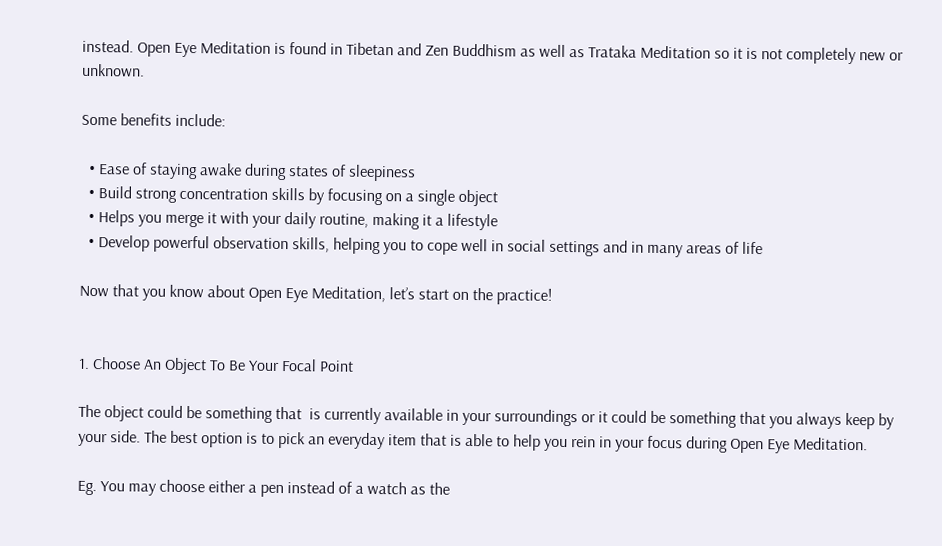instead. Open Eye Meditation is found in Tibetan and Zen Buddhism as well as Trataka Meditation so it is not completely new or unknown.

Some benefits include:

  • Ease of staying awake during states of sleepiness
  • Build strong concentration skills by focusing on a single object
  • Helps you merge it with your daily routine, making it a lifestyle
  • Develop powerful observation skills, helping you to cope well in social settings and in many areas of life

Now that you know about Open Eye Meditation, let’s start on the practice!


1. Choose An Object To Be Your Focal Point

The object could be something that  is currently available in your surroundings or it could be something that you always keep by your side. The best option is to pick an everyday item that is able to help you rein in your focus during Open Eye Meditation.

Eg. You may choose either a pen instead of a watch as the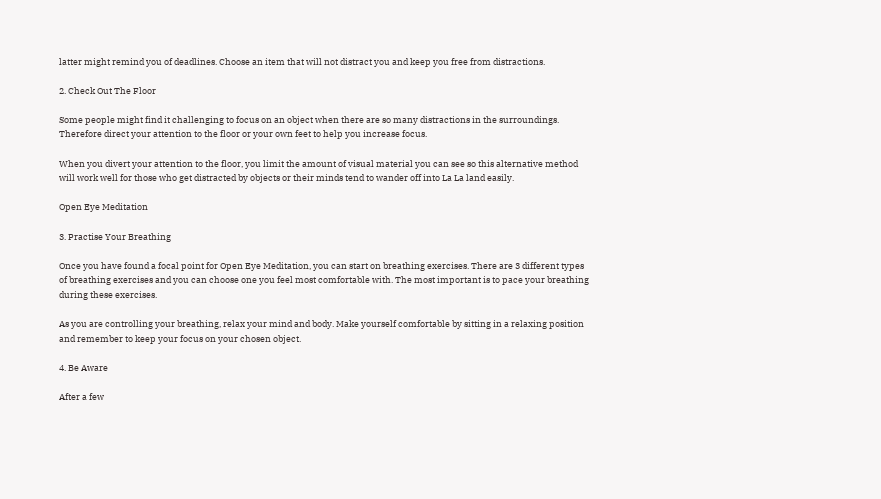latter might remind you of deadlines. Choose an item that will not distract you and keep you free from distractions.

2. Check Out The Floor

Some people might find it challenging to focus on an object when there are so many distractions in the surroundings. Therefore direct your attention to the floor or your own feet to help you increase focus.

When you divert your attention to the floor, you limit the amount of visual material you can see so this alternative method will work well for those who get distracted by objects or their minds tend to wander off into La La land easily.

Open Eye Meditation

3. Practise Your Breathing

Once you have found a focal point for Open Eye Meditation, you can start on breathing exercises. There are 3 different types of breathing exercises and you can choose one you feel most comfortable with. The most important is to pace your breathing during these exercises.

As you are controlling your breathing, relax your mind and body. Make yourself comfortable by sitting in a relaxing position and remember to keep your focus on your chosen object.

4. Be Aware

After a few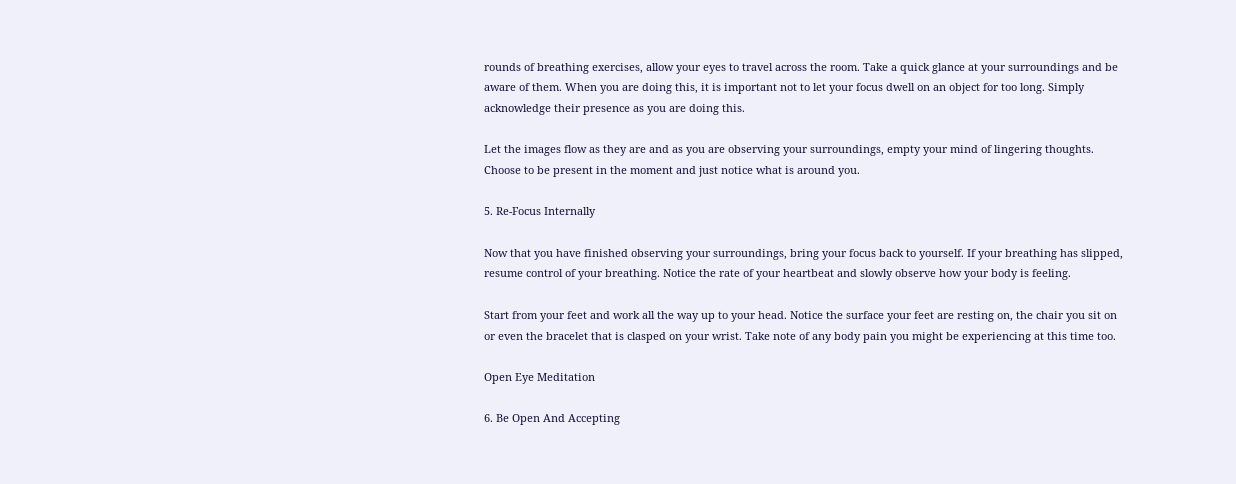rounds of breathing exercises, allow your eyes to travel across the room. Take a quick glance at your surroundings and be aware of them. When you are doing this, it is important not to let your focus dwell on an object for too long. Simply acknowledge their presence as you are doing this.

Let the images flow as they are and as you are observing your surroundings, empty your mind of lingering thoughts. Choose to be present in the moment and just notice what is around you.

5. Re-Focus Internally

Now that you have finished observing your surroundings, bring your focus back to yourself. If your breathing has slipped, resume control of your breathing. Notice the rate of your heartbeat and slowly observe how your body is feeling.

Start from your feet and work all the way up to your head. Notice the surface your feet are resting on, the chair you sit on or even the bracelet that is clasped on your wrist. Take note of any body pain you might be experiencing at this time too.

Open Eye Meditation

6. Be Open And Accepting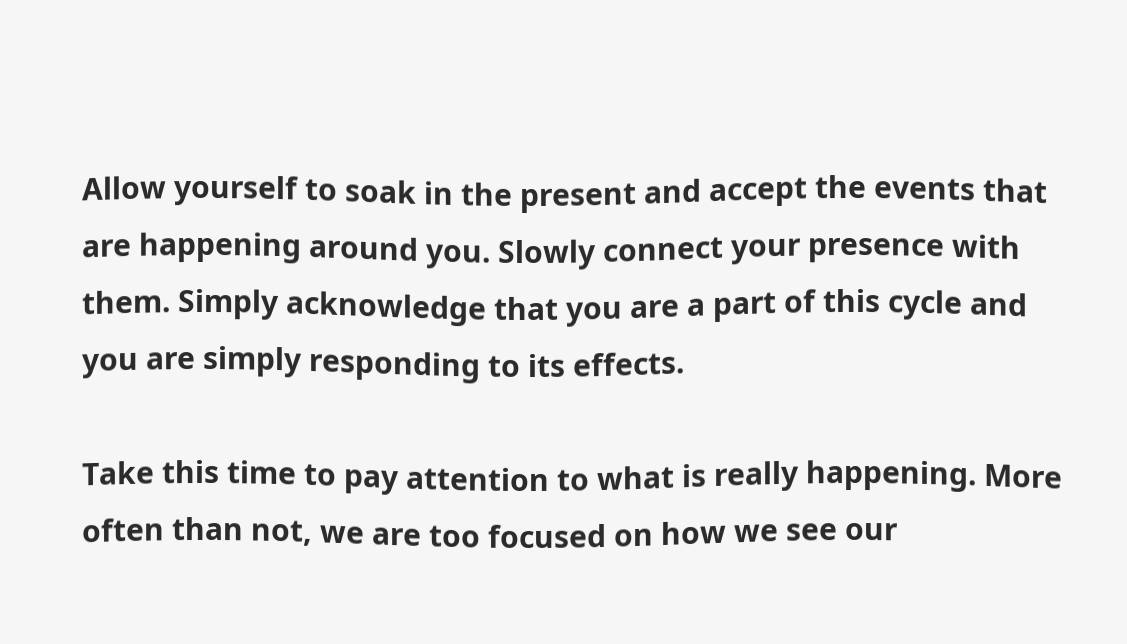Allow yourself to soak in the present and accept the events that are happening around you. Slowly connect your presence with them. Simply acknowledge that you are a part of this cycle and you are simply responding to its effects.

Take this time to pay attention to what is really happening. More often than not, we are too focused on how we see our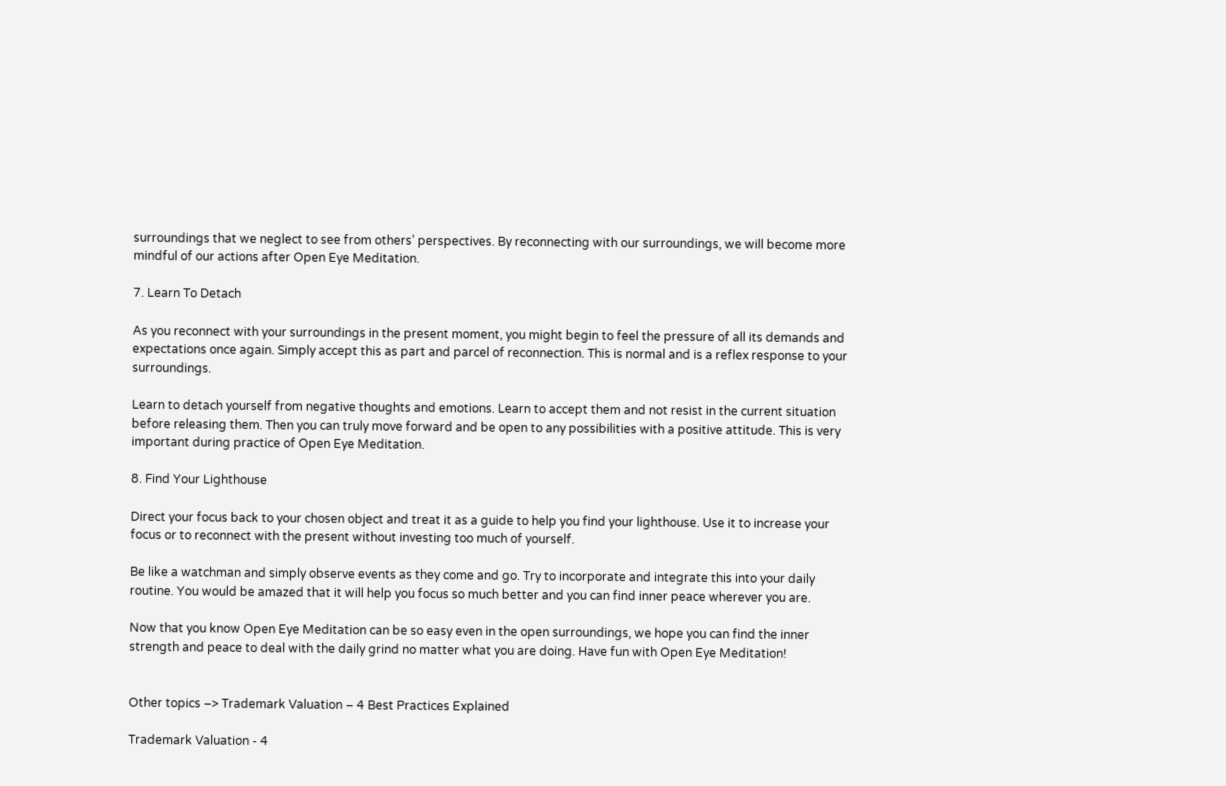surroundings that we neglect to see from others’ perspectives. By reconnecting with our surroundings, we will become more mindful of our actions after Open Eye Meditation.

7. Learn To Detach

As you reconnect with your surroundings in the present moment, you might begin to feel the pressure of all its demands and expectations once again. Simply accept this as part and parcel of reconnection. This is normal and is a reflex response to your surroundings.

Learn to detach yourself from negative thoughts and emotions. Learn to accept them and not resist in the current situation before releasing them. Then you can truly move forward and be open to any possibilities with a positive attitude. This is very important during practice of Open Eye Meditation.

8. Find Your Lighthouse

Direct your focus back to your chosen object and treat it as a guide to help you find your lighthouse. Use it to increase your focus or to reconnect with the present without investing too much of yourself.

Be like a watchman and simply observe events as they come and go. Try to incorporate and integrate this into your daily routine. You would be amazed that it will help you focus so much better and you can find inner peace wherever you are.

Now that you know Open Eye Meditation can be so easy even in the open surroundings, we hope you can find the inner strength and peace to deal with the daily grind no matter what you are doing. Have fun with Open Eye Meditation!


Other topics –> Trademark Valuation – 4 Best Practices Explained

Trademark Valuation - 4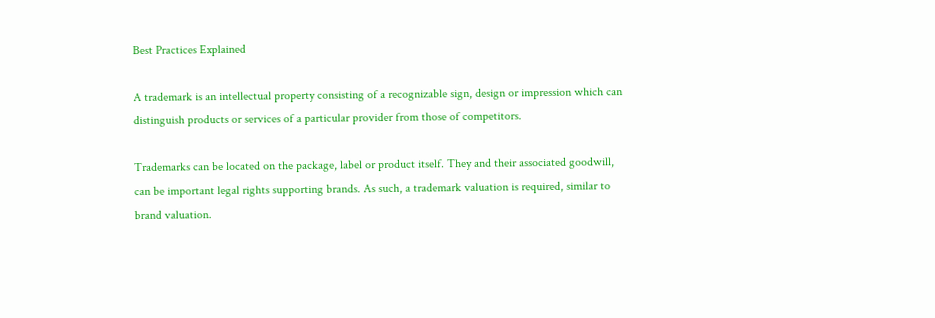Best Practices Explained

A trademark is an intellectual property consisting of a recognizable sign, design or impression which can distinguish products or services of a particular provider from those of competitors.

Trademarks can be located on the package, label or product itself. They and their associated goodwill, can be important legal rights supporting brands. As such, a trademark valuation is required, similar to brand valuation.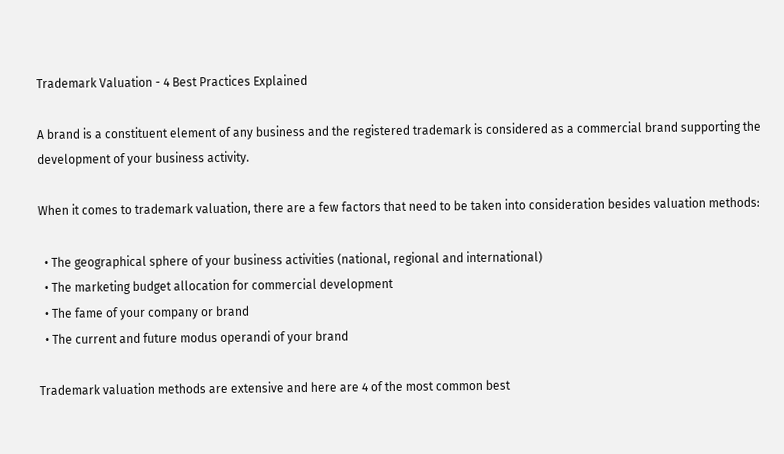Trademark Valuation - 4 Best Practices Explained

A brand is a constituent element of any business and the registered trademark is considered as a commercial brand supporting the development of your business activity.

When it comes to trademark valuation, there are a few factors that need to be taken into consideration besides valuation methods:

  • The geographical sphere of your business activities (national, regional and international)
  • The marketing budget allocation for commercial development
  • The fame of your company or brand
  • The current and future modus operandi of your brand

Trademark valuation methods are extensive and here are 4 of the most common best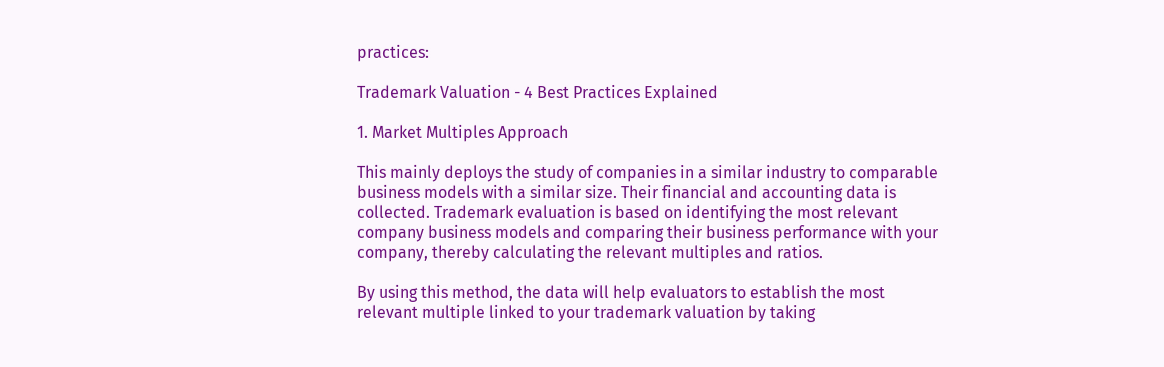practices:

Trademark Valuation - 4 Best Practices Explained

1. Market Multiples Approach

This mainly deploys the study of companies in a similar industry to comparable business models with a similar size. Their financial and accounting data is collected. Trademark evaluation is based on identifying the most relevant company business models and comparing their business performance with your company, thereby calculating the relevant multiples and ratios.

By using this method, the data will help evaluators to establish the most relevant multiple linked to your trademark valuation by taking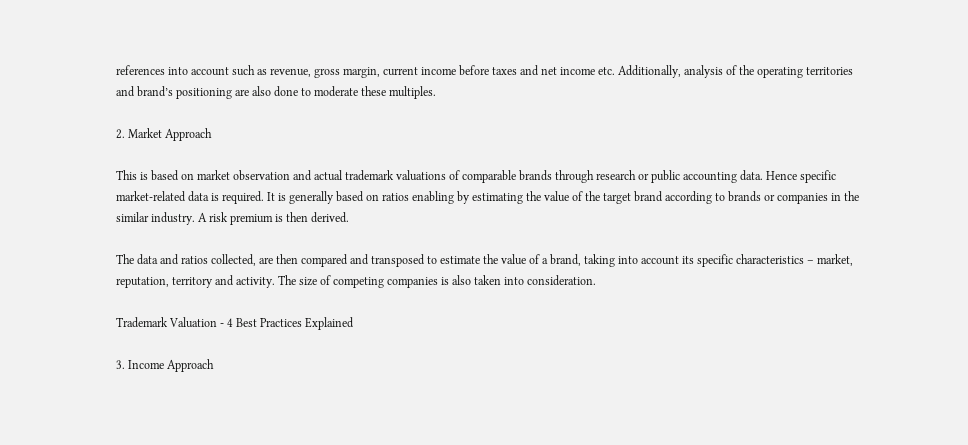references into account such as revenue, gross margin, current income before taxes and net income etc. Additionally, analysis of the operating territories and brand’s positioning are also done to moderate these multiples.

2. Market Approach

This is based on market observation and actual trademark valuations of comparable brands through research or public accounting data. Hence specific market-related data is required. It is generally based on ratios enabling by estimating the value of the target brand according to brands or companies in the similar industry. A risk premium is then derived.

The data and ratios collected, are then compared and transposed to estimate the value of a brand, taking into account its specific characteristics – market, reputation, territory and activity. The size of competing companies is also taken into consideration.

Trademark Valuation - 4 Best Practices Explained

3. Income Approach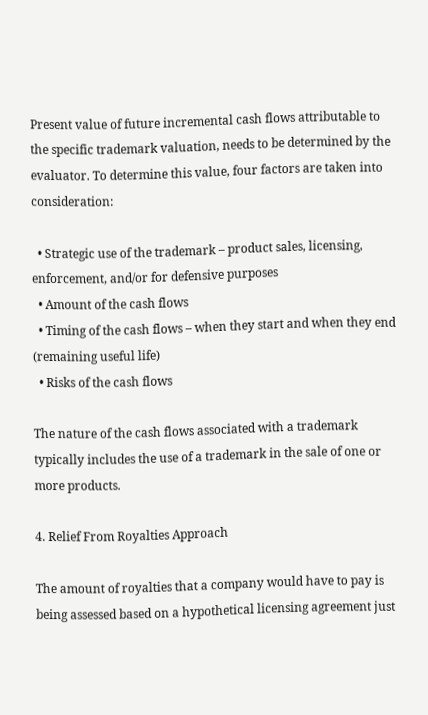Present value of future incremental cash flows attributable to the specific trademark valuation, needs to be determined by the evaluator. To determine this value, four factors are taken into consideration:

  • Strategic use of the trademark – product sales, licensing, enforcement, and/or for defensive purposes
  • Amount of the cash flows
  • Timing of the cash flows – when they start and when they end (remaining useful life)
  • Risks of the cash flows

The nature of the cash flows associated with a trademark typically includes the use of a trademark in the sale of one or more products.

4. Relief From Royalties Approach

The amount of royalties that a company would have to pay is being assessed based on a hypothetical licensing agreement just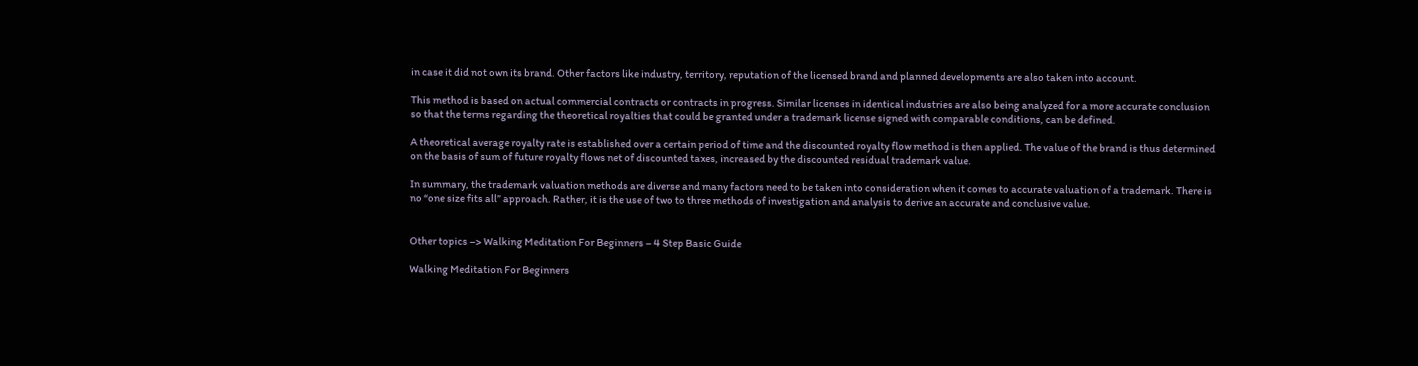in case it did not own its brand. Other factors like industry, territory, reputation of the licensed brand and planned developments are also taken into account.

This method is based on actual commercial contracts or contracts in progress. Similar licenses in identical industries are also being analyzed for a more accurate conclusion so that the terms regarding the theoretical royalties that could be granted under a trademark license signed with comparable conditions, can be defined.

A theoretical average royalty rate is established over a certain period of time and the discounted royalty flow method is then applied. The value of the brand is thus determined on the basis of sum of future royalty flows net of discounted taxes, increased by the discounted residual trademark value.

In summary, the trademark valuation methods are diverse and many factors need to be taken into consideration when it comes to accurate valuation of a trademark. There is no “one size fits all” approach. Rather, it is the use of two to three methods of investigation and analysis to derive an accurate and conclusive value.


Other topics –> Walking Meditation For Beginners – 4 Step Basic Guide

Walking Meditation For Beginners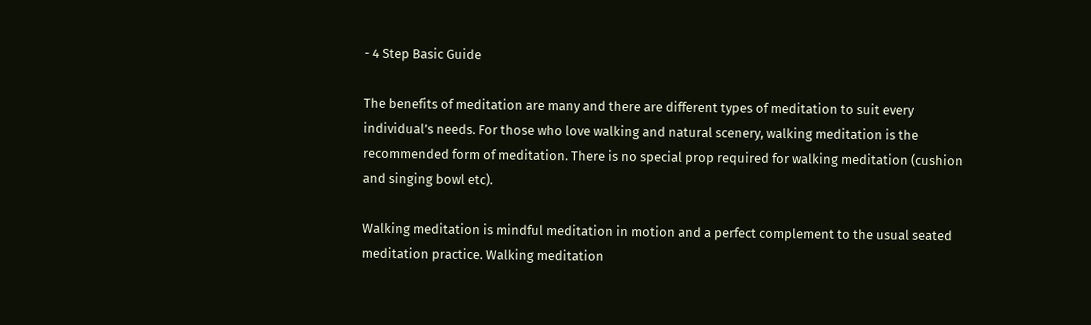- 4 Step Basic Guide

The benefits of meditation are many and there are different types of meditation to suit every individual’s needs. For those who love walking and natural scenery, walking meditation is the recommended form of meditation. There is no special prop required for walking meditation (cushion and singing bowl etc).

Walking meditation is mindful meditation in motion and a perfect complement to the usual seated meditation practice. Walking meditation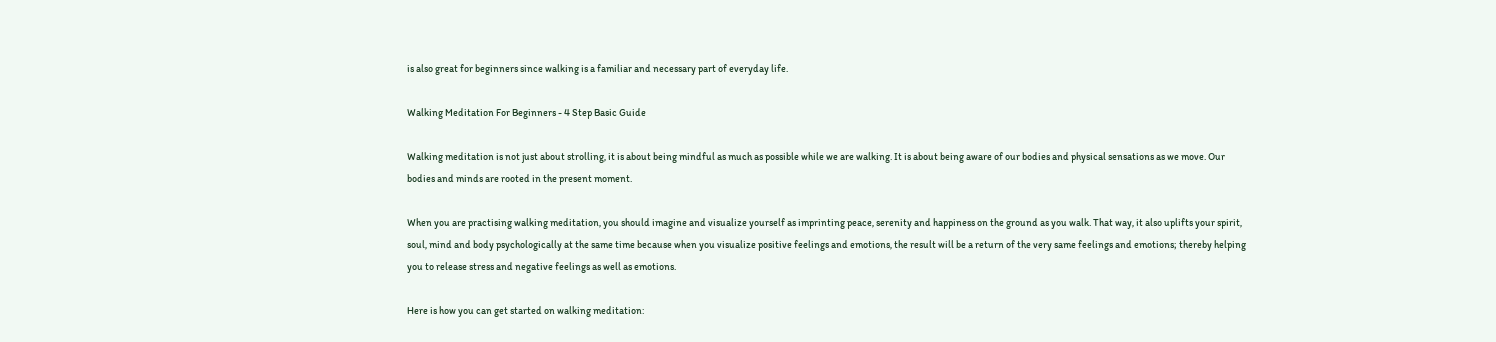is also great for beginners since walking is a familiar and necessary part of everyday life.

Walking Meditation For Beginners - 4 Step Basic Guide

Walking meditation is not just about strolling, it is about being mindful as much as possible while we are walking. It is about being aware of our bodies and physical sensations as we move. Our bodies and minds are rooted in the present moment.

When you are practising walking meditation, you should imagine and visualize yourself as imprinting peace, serenity and happiness on the ground as you walk. That way, it also uplifts your spirit, soul, mind and body psychologically at the same time because when you visualize positive feelings and emotions, the result will be a return of the very same feelings and emotions; thereby helping you to release stress and negative feelings as well as emotions.

Here is how you can get started on walking meditation: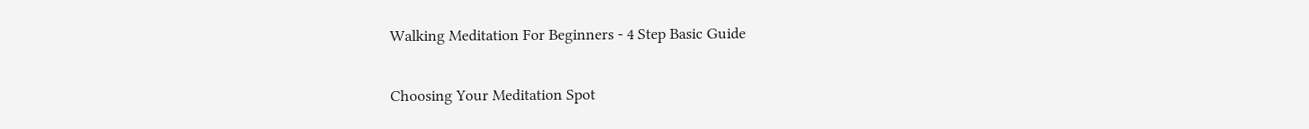Walking Meditation For Beginners - 4 Step Basic Guide

Choosing Your Meditation Spot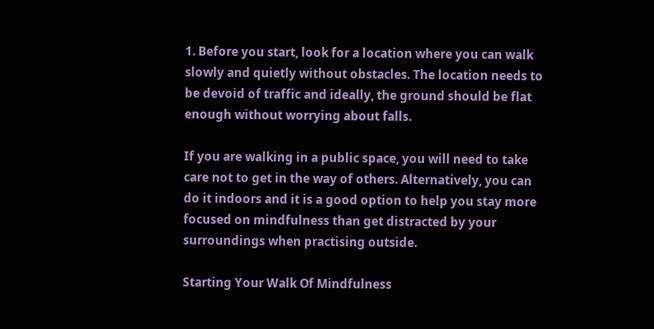1. Before you start, look for a location where you can walk slowly and quietly without obstacles. The location needs to be devoid of traffic and ideally, the ground should be flat enough without worrying about falls.

If you are walking in a public space, you will need to take care not to get in the way of others. Alternatively, you can do it indoors and it is a good option to help you stay more focused on mindfulness than get distracted by your surroundings when practising outside.

Starting Your Walk Of Mindfulness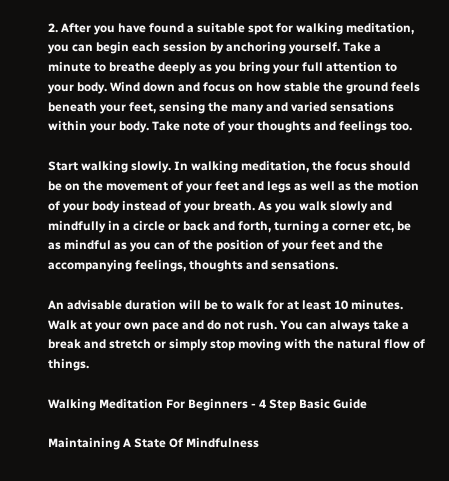2. After you have found a suitable spot for walking meditation, you can begin each session by anchoring yourself. Take a minute to breathe deeply as you bring your full attention to your body. Wind down and focus on how stable the ground feels beneath your feet, sensing the many and varied sensations within your body. Take note of your thoughts and feelings too.

Start walking slowly. In walking meditation, the focus should be on the movement of your feet and legs as well as the motion of your body instead of your breath. As you walk slowly and mindfully in a circle or back and forth, turning a corner etc, be as mindful as you can of the position of your feet and the accompanying feelings, thoughts and sensations.

An advisable duration will be to walk for at least 10 minutes. Walk at your own pace and do not rush. You can always take a break and stretch or simply stop moving with the natural flow of things.

Walking Meditation For Beginners - 4 Step Basic Guide

Maintaining A State Of Mindfulness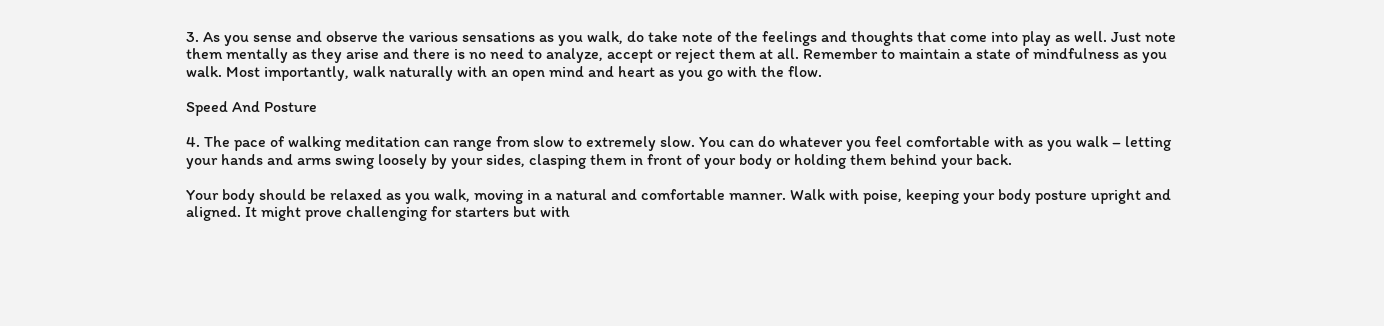3. As you sense and observe the various sensations as you walk, do take note of the feelings and thoughts that come into play as well. Just note them mentally as they arise and there is no need to analyze, accept or reject them at all. Remember to maintain a state of mindfulness as you walk. Most importantly, walk naturally with an open mind and heart as you go with the flow.

Speed And Posture

4. The pace of walking meditation can range from slow to extremely slow. You can do whatever you feel comfortable with as you walk – letting your hands and arms swing loosely by your sides, clasping them in front of your body or holding them behind your back.

Your body should be relaxed as you walk, moving in a natural and comfortable manner. Walk with poise, keeping your body posture upright and aligned. It might prove challenging for starters but with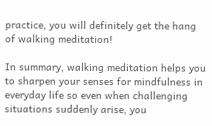practice, you will definitely get the hang of walking meditation!

In summary, walking meditation helps you to sharpen your senses for mindfulness in everyday life so even when challenging situations suddenly arise, you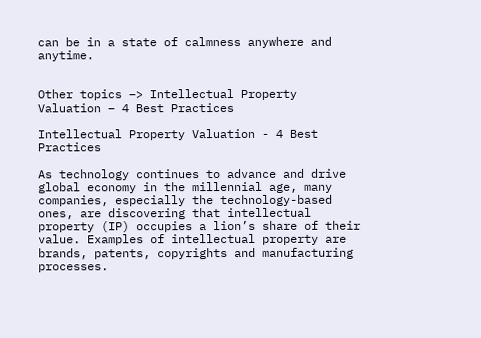can be in a state of calmness anywhere and anytime.


Other topics –> Intellectual Property Valuation – 4 Best Practices

Intellectual Property Valuation - 4 Best Practices

As technology continues to advance and drive global economy in the millennial age, many companies, especially the technology-based ones, are discovering that intellectual property (IP) occupies a lion’s share of their value. Examples of intellectual property are brands, patents, copyrights and manufacturing processes.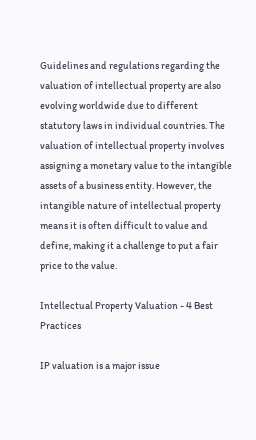Guidelines and regulations regarding the valuation of intellectual property are also evolving worldwide due to different statutory laws in individual countries. The valuation of intellectual property involves assigning a monetary value to the intangible assets of a business entity. However, the intangible nature of intellectual property means it is often difficult to value and define, making it a challenge to put a fair price to the value.

Intellectual Property Valuation - 4 Best Practices

IP valuation is a major issue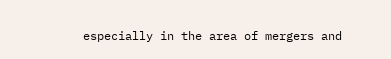especially in the area of mergers and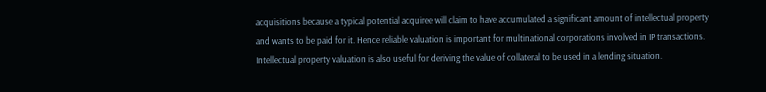acquisitions because a typical potential acquiree will claim to have accumulated a significant amount of intellectual property and wants to be paid for it. Hence reliable valuation is important for multinational corporations involved in IP transactions. Intellectual property valuation is also useful for deriving the value of collateral to be used in a lending situation.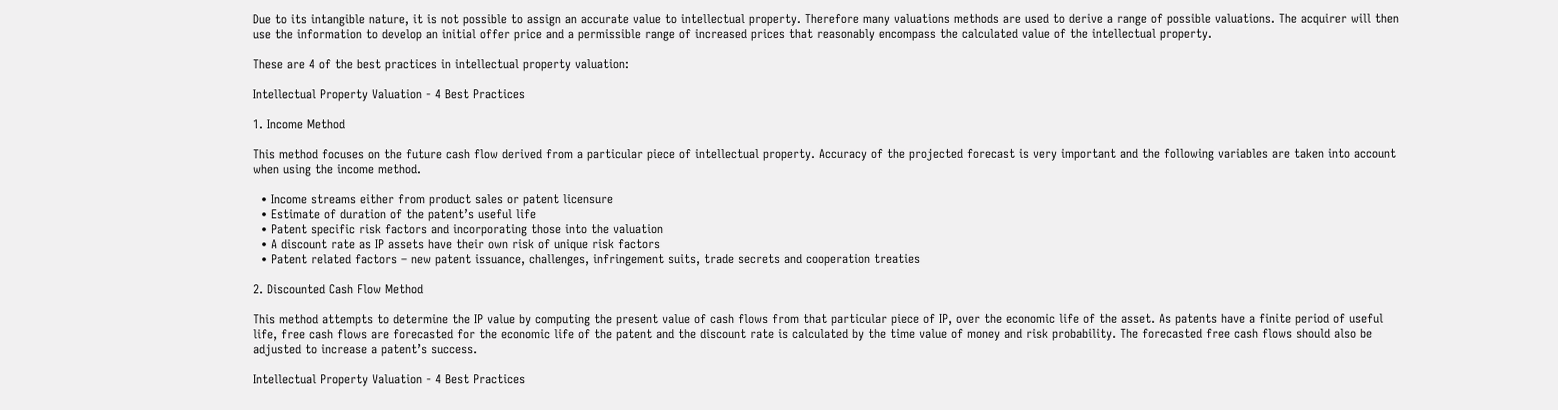Due to its intangible nature, it is not possible to assign an accurate value to intellectual property. Therefore many valuations methods are used to derive a range of possible valuations. The acquirer will then use the information to develop an initial offer price and a permissible range of increased prices that reasonably encompass the calculated value of the intellectual property.

These are 4 of the best practices in intellectual property valuation:

Intellectual Property Valuation - 4 Best Practices

1. Income Method

This method focuses on the future cash flow derived from a particular piece of intellectual property. Accuracy of the projected forecast is very important and the following variables are taken into account when using the income method.

  • Income streams either from product sales or patent licensure
  • Estimate of duration of the patent’s useful life
  • Patent specific risk factors and incorporating those into the valuation
  • A discount rate as IP assets have their own risk of unique risk factors
  • Patent related factors – new patent issuance, challenges, infringement suits, trade secrets and cooperation treaties

2. Discounted Cash Flow Method

This method attempts to determine the IP value by computing the present value of cash flows from that particular piece of IP, over the economic life of the asset. As patents have a finite period of useful life, free cash flows are forecasted for the economic life of the patent and the discount rate is calculated by the time value of money and risk probability. The forecasted free cash flows should also be adjusted to increase a patent’s success.

Intellectual Property Valuation - 4 Best Practices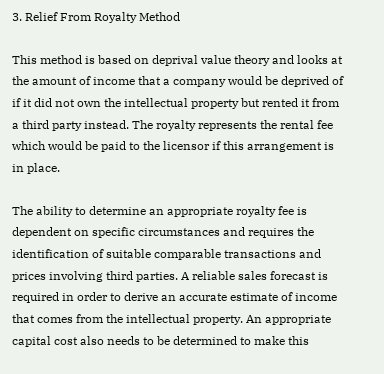3. Relief From Royalty Method

This method is based on deprival value theory and looks at the amount of income that a company would be deprived of if it did not own the intellectual property but rented it from a third party instead. The royalty represents the rental fee which would be paid to the licensor if this arrangement is in place.

The ability to determine an appropriate royalty fee is dependent on specific circumstances and requires the identification of suitable comparable transactions and prices involving third parties. A reliable sales forecast is required in order to derive an accurate estimate of income that comes from the intellectual property. An appropriate capital cost also needs to be determined to make this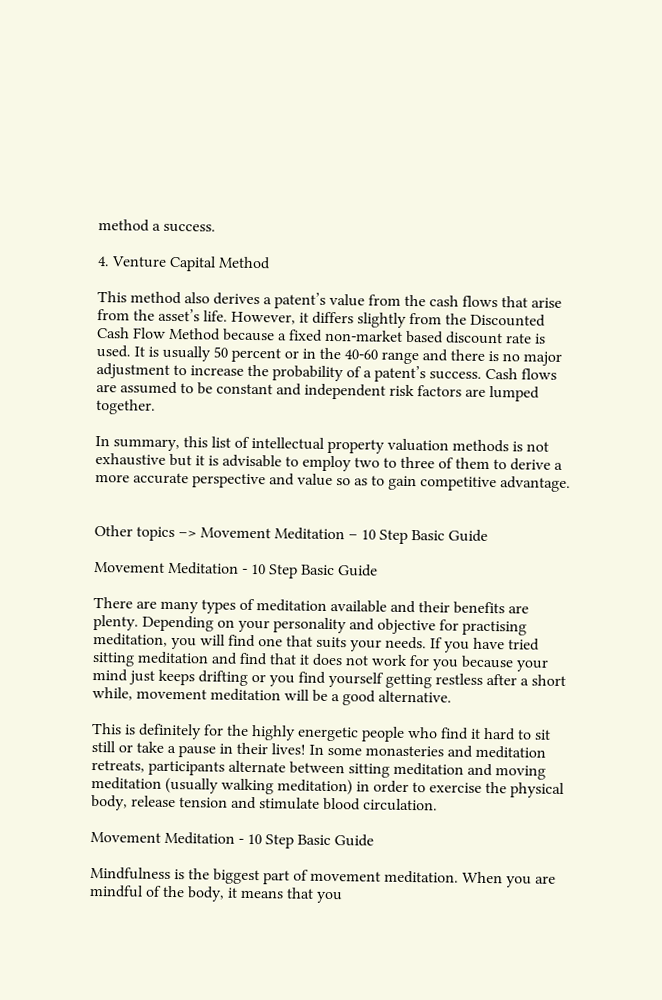method a success.

4. Venture Capital Method

This method also derives a patent’s value from the cash flows that arise from the asset’s life. However, it differs slightly from the Discounted Cash Flow Method because a fixed non-market based discount rate is used. It is usually 50 percent or in the 40-60 range and there is no major adjustment to increase the probability of a patent’s success. Cash flows are assumed to be constant and independent risk factors are lumped together.

In summary, this list of intellectual property valuation methods is not exhaustive but it is advisable to employ two to three of them to derive a more accurate perspective and value so as to gain competitive advantage.


Other topics –> Movement Meditation – 10 Step Basic Guide

Movement Meditation - 10 Step Basic Guide

There are many types of meditation available and their benefits are plenty. Depending on your personality and objective for practising meditation, you will find one that suits your needs. If you have tried sitting meditation and find that it does not work for you because your mind just keeps drifting or you find yourself getting restless after a short while, movement meditation will be a good alternative.

This is definitely for the highly energetic people who find it hard to sit still or take a pause in their lives! In some monasteries and meditation retreats, participants alternate between sitting meditation and moving meditation (usually walking meditation) in order to exercise the physical body, release tension and stimulate blood circulation.

Movement Meditation - 10 Step Basic Guide

Mindfulness is the biggest part of movement meditation. When you are mindful of the body, it means that you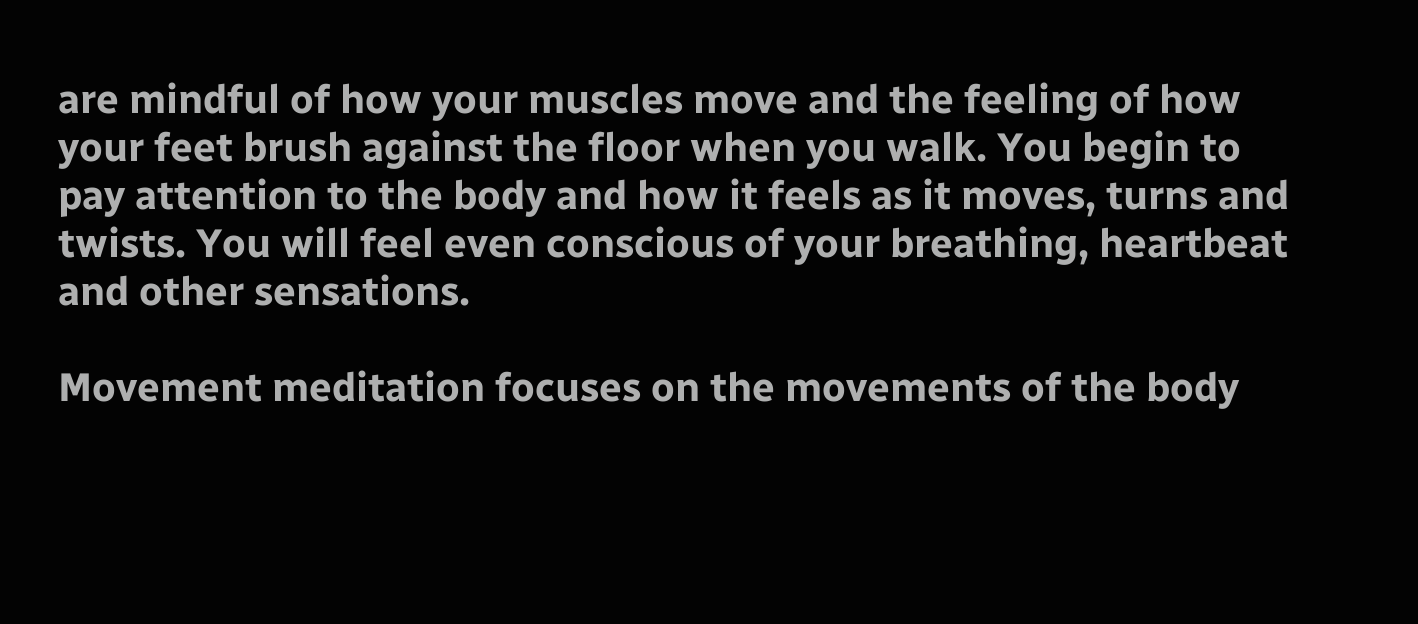are mindful of how your muscles move and the feeling of how your feet brush against the floor when you walk. You begin to pay attention to the body and how it feels as it moves, turns and twists. You will feel even conscious of your breathing, heartbeat and other sensations.

Movement meditation focuses on the movements of the body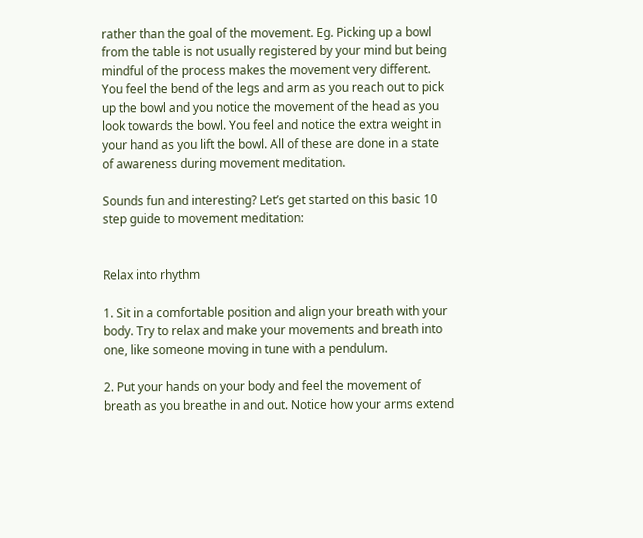rather than the goal of the movement. Eg. Picking up a bowl from the table is not usually registered by your mind but being mindful of the process makes the movement very different. You feel the bend of the legs and arm as you reach out to pick up the bowl and you notice the movement of the head as you look towards the bowl. You feel and notice the extra weight in your hand as you lift the bowl. All of these are done in a state of awareness during movement meditation.

Sounds fun and interesting? Let’s get started on this basic 10 step guide to movement meditation:


Relax into rhythm

1. Sit in a comfortable position and align your breath with your body. Try to relax and make your movements and breath into one, like someone moving in tune with a pendulum.

2. Put your hands on your body and feel the movement of breath as you breathe in and out. Notice how your arms extend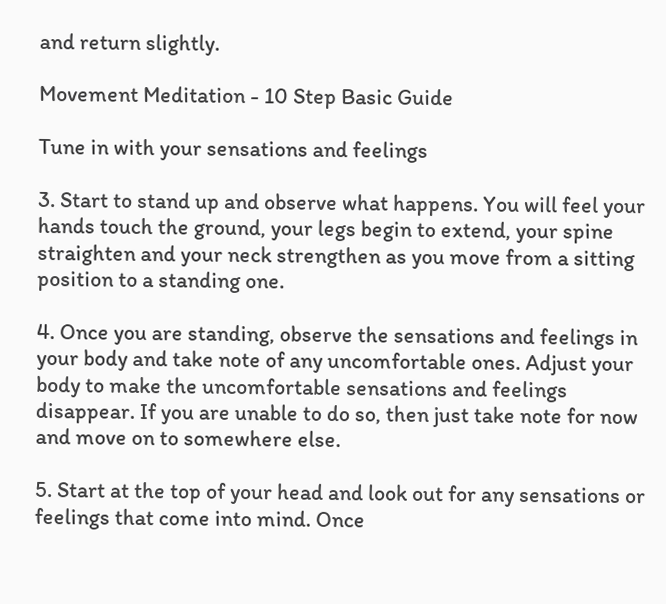and return slightly.

Movement Meditation - 10 Step Basic Guide

Tune in with your sensations and feelings

3. Start to stand up and observe what happens. You will feel your hands touch the ground, your legs begin to extend, your spine straighten and your neck strengthen as you move from a sitting position to a standing one.

4. Once you are standing, observe the sensations and feelings in your body and take note of any uncomfortable ones. Adjust your body to make the uncomfortable sensations and feelings disappear. If you are unable to do so, then just take note for now and move on to somewhere else.

5. Start at the top of your head and look out for any sensations or feelings that come into mind. Once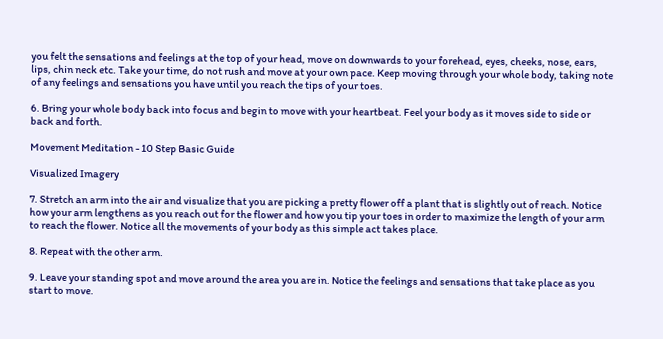you felt the sensations and feelings at the top of your head, move on downwards to your forehead, eyes, cheeks, nose, ears, lips, chin neck etc. Take your time, do not rush and move at your own pace. Keep moving through your whole body, taking note of any feelings and sensations you have until you reach the tips of your toes.

6. Bring your whole body back into focus and begin to move with your heartbeat. Feel your body as it moves side to side or back and forth.

Movement Meditation - 10 Step Basic Guide

Visualized Imagery

7. Stretch an arm into the air and visualize that you are picking a pretty flower off a plant that is slightly out of reach. Notice how your arm lengthens as you reach out for the flower and how you tip your toes in order to maximize the length of your arm to reach the flower. Notice all the movements of your body as this simple act takes place.

8. Repeat with the other arm.

9. Leave your standing spot and move around the area you are in. Notice the feelings and sensations that take place as you start to move.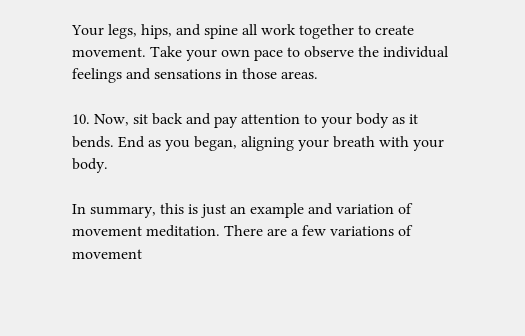Your legs, hips, and spine all work together to create movement. Take your own pace to observe the individual feelings and sensations in those areas.

10. Now, sit back and pay attention to your body as it bends. End as you began, aligning your breath with your body.

In summary, this is just an example and variation of movement meditation. There are a few variations of movement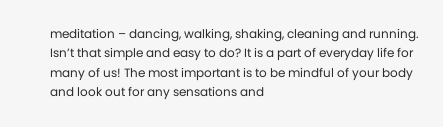meditation – dancing, walking, shaking, cleaning and running. Isn’t that simple and easy to do? It is a part of everyday life for many of us! The most important is to be mindful of your body and look out for any sensations and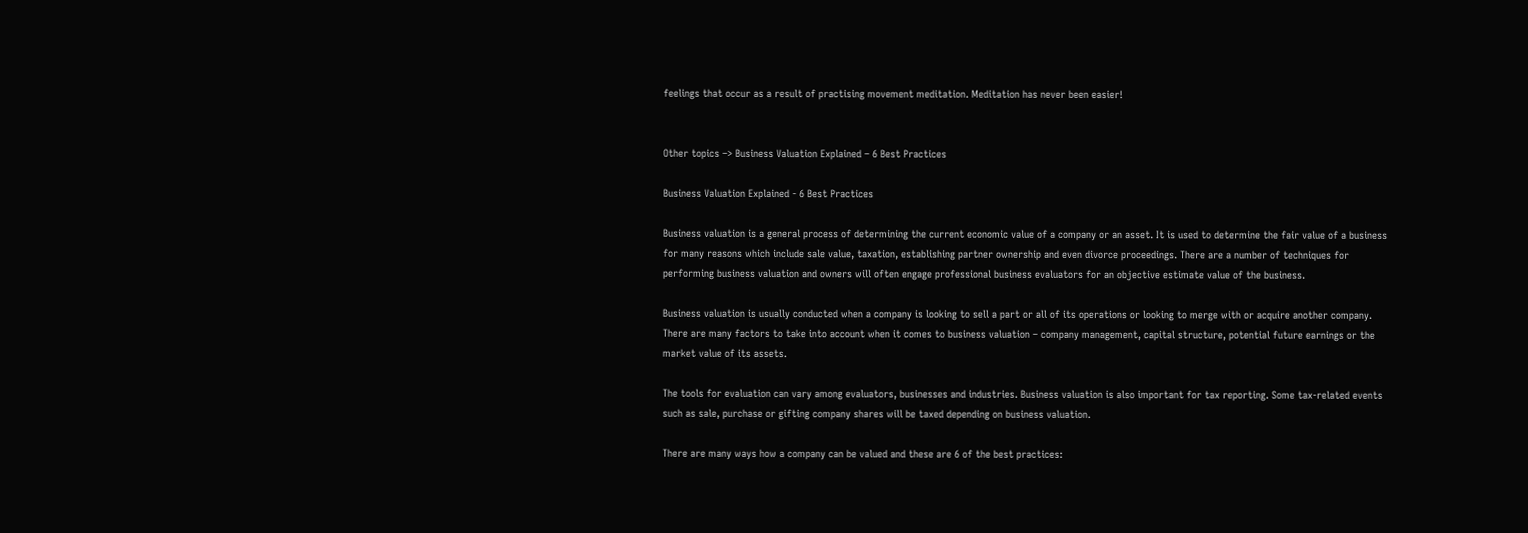feelings that occur as a result of practising movement meditation. Meditation has never been easier!


Other topics –> Business Valuation Explained – 6 Best Practices

Business Valuation Explained - 6 Best Practices

Business valuation is a general process of determining the current economic value of a company or an asset. It is used to determine the fair value of a business for many reasons which include sale value, taxation, establishing partner ownership and even divorce proceedings. There are a number of techniques for performing business valuation and owners will often engage professional business evaluators for an objective estimate value of the business.

Business valuation is usually conducted when a company is looking to sell a part or all of its operations or looking to merge with or acquire another company. There are many factors to take into account when it comes to business valuation – company management, capital structure, potential future earnings or the market value of its assets.

The tools for evaluation can vary among evaluators, businesses and industries. Business valuation is also important for tax reporting. Some tax-related events such as sale, purchase or gifting company shares will be taxed depending on business valuation.

There are many ways how a company can be valued and these are 6 of the best practices: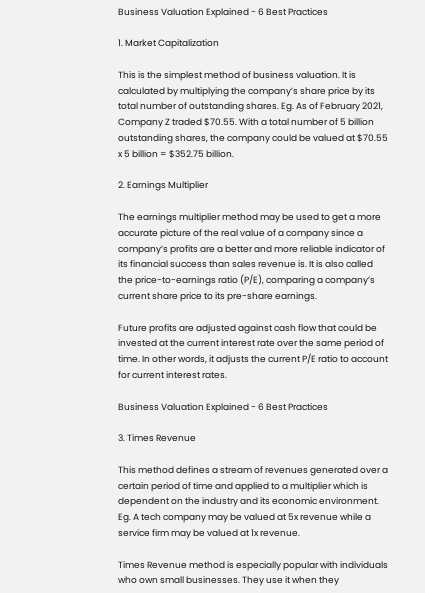Business Valuation Explained - 6 Best Practices

1. Market Capitalization

This is the simplest method of business valuation. It is calculated by multiplying the company’s share price by its total number of outstanding shares. Eg. As of February 2021, Company Z traded $70.55. With a total number of 5 billion outstanding shares, the company could be valued at $70.55 x 5 billion = $352.75 billion.

2. Earnings Multiplier

The earnings multiplier method may be used to get a more accurate picture of the real value of a company since a company’s profits are a better and more reliable indicator of its financial success than sales revenue is. It is also called the price-to-earnings ratio (P/E), comparing a company’s current share price to its pre-share earnings.

Future profits are adjusted against cash flow that could be invested at the current interest rate over the same period of time. In other words, it adjusts the current P/E ratio to account for current interest rates.

Business Valuation Explained - 6 Best Practices

3. Times Revenue

This method defines a stream of revenues generated over a certain period of time and applied to a multiplier which is dependent on the industry and its economic environment. Eg. A tech company may be valued at 5x revenue while a service firm may be valued at 1x revenue.

Times Revenue method is especially popular with individuals who own small businesses. They use it when they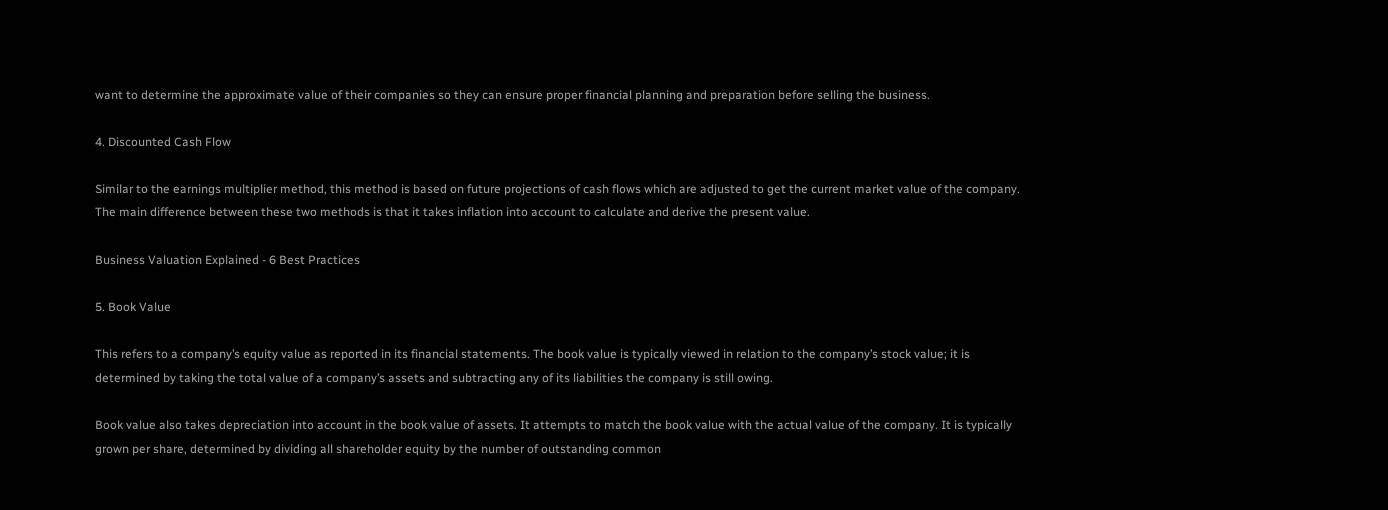want to determine the approximate value of their companies so they can ensure proper financial planning and preparation before selling the business.

4. Discounted Cash Flow

Similar to the earnings multiplier method, this method is based on future projections of cash flows which are adjusted to get the current market value of the company. The main difference between these two methods is that it takes inflation into account to calculate and derive the present value.

Business Valuation Explained - 6 Best Practices

5. Book Value

This refers to a company’s equity value as reported in its financial statements. The book value is typically viewed in relation to the company’s stock value; it is determined by taking the total value of a company’s assets and subtracting any of its liabilities the company is still owing.

Book value also takes depreciation into account in the book value of assets. It attempts to match the book value with the actual value of the company. It is typically grown per share, determined by dividing all shareholder equity by the number of outstanding common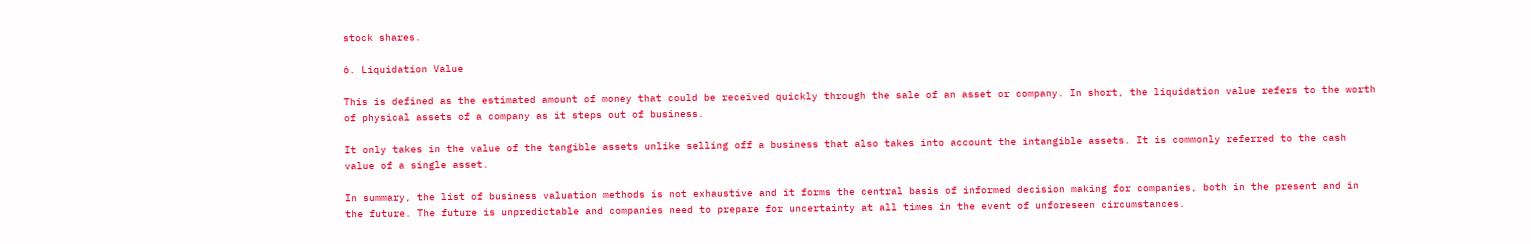stock shares.

6. Liquidation Value

This is defined as the estimated amount of money that could be received quickly through the sale of an asset or company. In short, the liquidation value refers to the worth of physical assets of a company as it steps out of business.

It only takes in the value of the tangible assets unlike selling off a business that also takes into account the intangible assets. It is commonly referred to the cash value of a single asset.

In summary, the list of business valuation methods is not exhaustive and it forms the central basis of informed decision making for companies, both in the present and in the future. The future is unpredictable and companies need to prepare for uncertainty at all times in the event of unforeseen circumstances.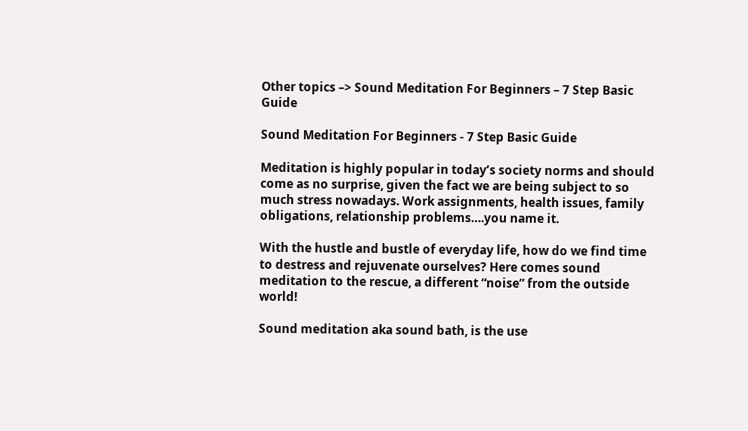Other topics –> Sound Meditation For Beginners – 7 Step Basic Guide

Sound Meditation For Beginners - 7 Step Basic Guide

Meditation is highly popular in today’s society norms and should come as no surprise, given the fact we are being subject to so much stress nowadays. Work assignments, health issues, family obligations, relationship problems….you name it.

With the hustle and bustle of everyday life, how do we find time to destress and rejuvenate ourselves? Here comes sound meditation to the rescue, a different “noise” from the outside world!

Sound meditation aka sound bath, is the use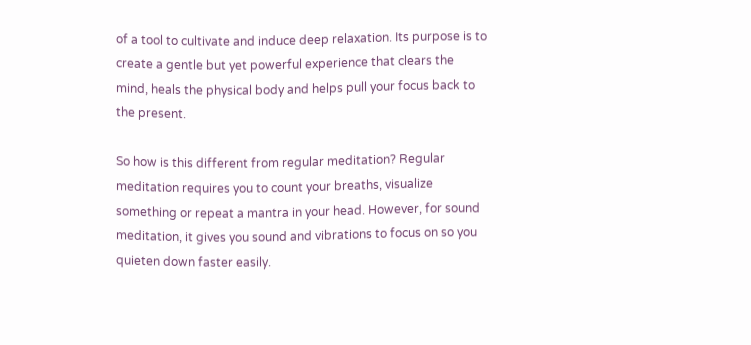of a tool to cultivate and induce deep relaxation. Its purpose is to create a gentle but yet powerful experience that clears the mind, heals the physical body and helps pull your focus back to the present.

So how is this different from regular meditation? Regular meditation requires you to count your breaths, visualize something or repeat a mantra in your head. However, for sound meditation, it gives you sound and vibrations to focus on so you quieten down faster easily.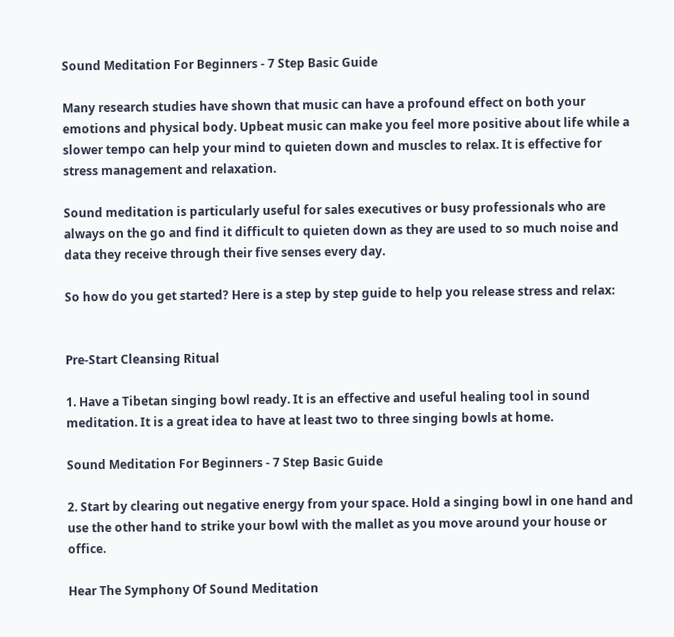Sound Meditation For Beginners - 7 Step Basic Guide

Many research studies have shown that music can have a profound effect on both your emotions and physical body. Upbeat music can make you feel more positive about life while a slower tempo can help your mind to quieten down and muscles to relax. It is effective for stress management and relaxation.

Sound meditation is particularly useful for sales executives or busy professionals who are always on the go and find it difficult to quieten down as they are used to so much noise and data they receive through their five senses every day.

So how do you get started? Here is a step by step guide to help you release stress and relax:


Pre-Start Cleansing Ritual

1. Have a Tibetan singing bowl ready. It is an effective and useful healing tool in sound meditation. It is a great idea to have at least two to three singing bowls at home.

Sound Meditation For Beginners - 7 Step Basic Guide

2. Start by clearing out negative energy from your space. Hold a singing bowl in one hand and use the other hand to strike your bowl with the mallet as you move around your house or office.

Hear The Symphony Of Sound Meditation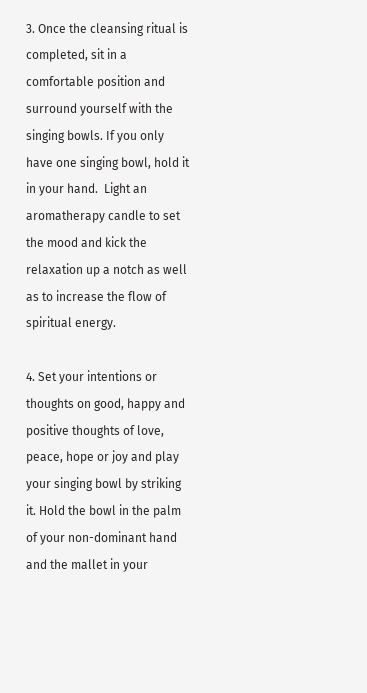3. Once the cleansing ritual is completed, sit in a comfortable position and surround yourself with the singing bowls. If you only have one singing bowl, hold it in your hand.  Light an aromatherapy candle to set the mood and kick the relaxation up a notch as well as to increase the flow of spiritual energy.

4. Set your intentions or thoughts on good, happy and positive thoughts of love, peace, hope or joy and play your singing bowl by striking it. Hold the bowl in the palm of your non-dominant hand and the mallet in your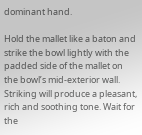dominant hand.

Hold the mallet like a baton and strike the bowl lightly with the padded side of the mallet on the bowl’s mid-exterior wall. Striking will produce a pleasant, rich and soothing tone. Wait for the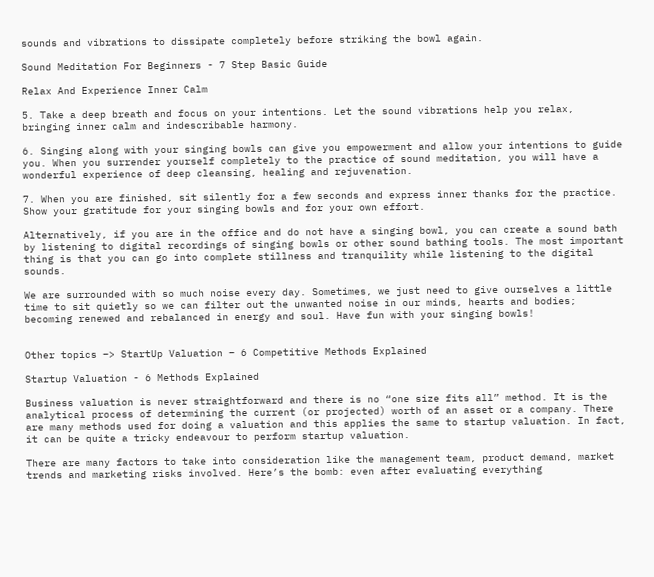sounds and vibrations to dissipate completely before striking the bowl again.

Sound Meditation For Beginners - 7 Step Basic Guide

Relax And Experience Inner Calm

5. Take a deep breath and focus on your intentions. Let the sound vibrations help you relax, bringing inner calm and indescribable harmony.

6. Singing along with your singing bowls can give you empowerment and allow your intentions to guide you. When you surrender yourself completely to the practice of sound meditation, you will have a wonderful experience of deep cleansing, healing and rejuvenation.

7. When you are finished, sit silently for a few seconds and express inner thanks for the practice. Show your gratitude for your singing bowls and for your own effort.

Alternatively, if you are in the office and do not have a singing bowl, you can create a sound bath by listening to digital recordings of singing bowls or other sound bathing tools. The most important thing is that you can go into complete stillness and tranquility while listening to the digital sounds.

We are surrounded with so much noise every day. Sometimes, we just need to give ourselves a little time to sit quietly so we can filter out the unwanted noise in our minds, hearts and bodies; becoming renewed and rebalanced in energy and soul. Have fun with your singing bowls!


Other topics –> StartUp Valuation – 6 Competitive Methods Explained

Startup Valuation - 6 Methods Explained

Business valuation is never straightforward and there is no “one size fits all” method. It is the analytical process of determining the current (or projected) worth of an asset or a company. There are many methods used for doing a valuation and this applies the same to startup valuation. In fact, it can be quite a tricky endeavour to perform startup valuation.

There are many factors to take into consideration like the management team, product demand, market trends and marketing risks involved. Here’s the bomb: even after evaluating everything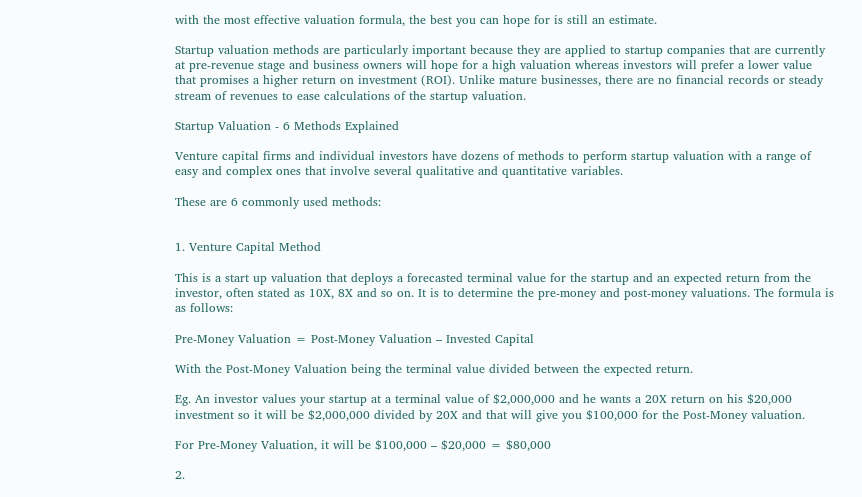with the most effective valuation formula, the best you can hope for is still an estimate.

Startup valuation methods are particularly important because they are applied to startup companies that are currently at pre-revenue stage and business owners will hope for a high valuation whereas investors will prefer a lower value that promises a higher return on investment (ROI). Unlike mature businesses, there are no financial records or steady stream of revenues to ease calculations of the startup valuation.

Startup Valuation - 6 Methods Explained

Venture capital firms and individual investors have dozens of methods to perform startup valuation with a range of easy and complex ones that involve several qualitative and quantitative variables.

These are 6 commonly used methods:


1. Venture Capital Method

This is a start up valuation that deploys a forecasted terminal value for the startup and an expected return from the investor, often stated as 10X, 8X and so on. It is to determine the pre-money and post-money valuations. The formula is as follows:

Pre-Money Valuation = Post-Money Valuation – Invested Capital

With the Post-Money Valuation being the terminal value divided between the expected return.

Eg. An investor values your startup at a terminal value of $2,000,000 and he wants a 20X return on his $20,000 investment so it will be $2,000,000 divided by 20X and that will give you $100,000 for the Post-Money valuation.

For Pre-Money Valuation, it will be $100,000 – $20,000 = $80,000

2.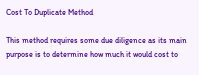Cost To Duplicate Method

This method requires some due diligence as its main purpose is to determine how much it would cost to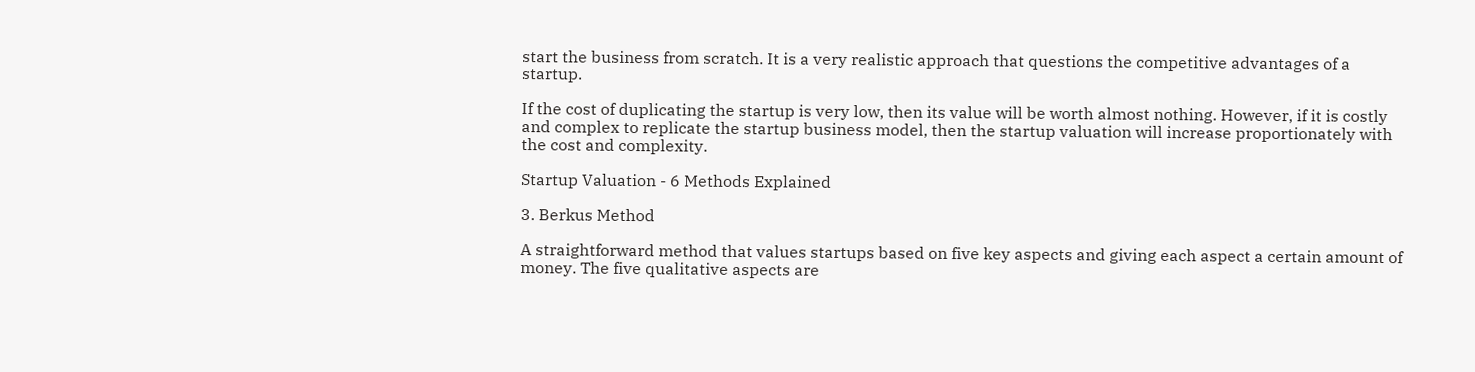start the business from scratch. It is a very realistic approach that questions the competitive advantages of a startup.

If the cost of duplicating the startup is very low, then its value will be worth almost nothing. However, if it is costly and complex to replicate the startup business model, then the startup valuation will increase proportionately with the cost and complexity.

Startup Valuation - 6 Methods Explained

3. Berkus Method

A straightforward method that values startups based on five key aspects and giving each aspect a certain amount of money. The five qualitative aspects are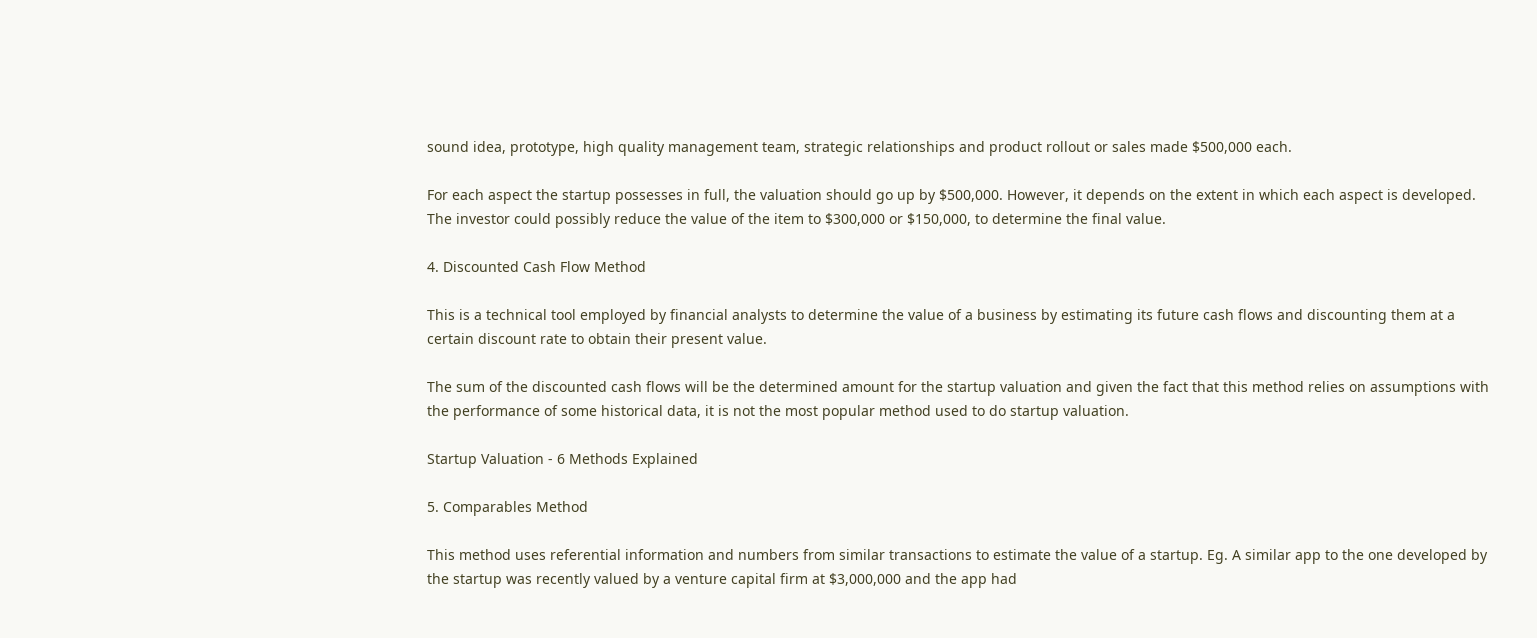sound idea, prototype, high quality management team, strategic relationships and product rollout or sales made $500,000 each.

For each aspect the startup possesses in full, the valuation should go up by $500,000. However, it depends on the extent in which each aspect is developed. The investor could possibly reduce the value of the item to $300,000 or $150,000, to determine the final value.

4. Discounted Cash Flow Method

This is a technical tool employed by financial analysts to determine the value of a business by estimating its future cash flows and discounting them at a certain discount rate to obtain their present value.

The sum of the discounted cash flows will be the determined amount for the startup valuation and given the fact that this method relies on assumptions with the performance of some historical data, it is not the most popular method used to do startup valuation.

Startup Valuation - 6 Methods Explained

5. Comparables Method

This method uses referential information and numbers from similar transactions to estimate the value of a startup. Eg. A similar app to the one developed by the startup was recently valued by a venture capital firm at $3,000,000 and the app had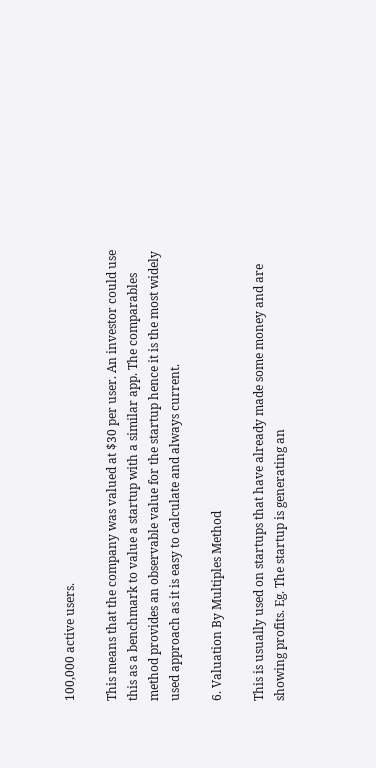100,000 active users.

This means that the company was valued at $30 per user. An investor could use this as a benchmark to value a startup with a similar app. The comparables method provides an observable value for the startup hence it is the most widely used approach as it is easy to calculate and always current.

6. Valuation By Multiples Method

This is usually used on startups that have already made some money and are showing profits. Eg. The startup is generating an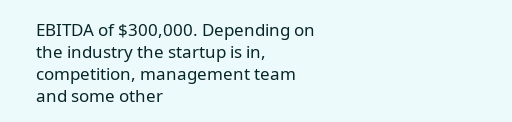EBITDA of $300,000. Depending on the industry the startup is in, competition, management team and some other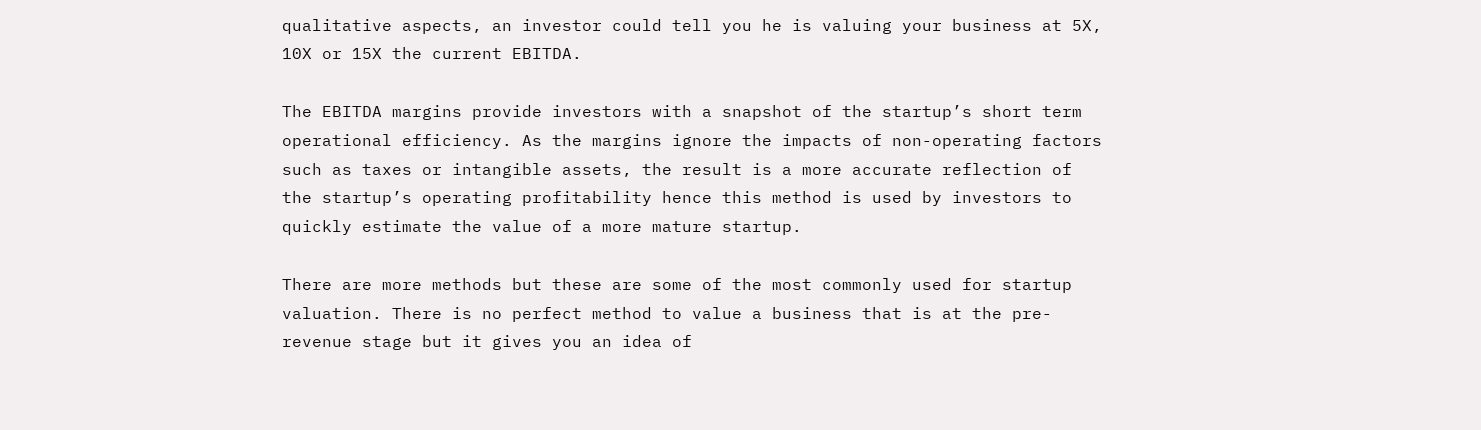qualitative aspects, an investor could tell you he is valuing your business at 5X, 10X or 15X the current EBITDA.

The EBITDA margins provide investors with a snapshot of the startup’s short term operational efficiency. As the margins ignore the impacts of non-operating factors such as taxes or intangible assets, the result is a more accurate reflection of the startup’s operating profitability hence this method is used by investors to quickly estimate the value of a more mature startup.

There are more methods but these are some of the most commonly used for startup valuation. There is no perfect method to value a business that is at the pre-revenue stage but it gives you an idea of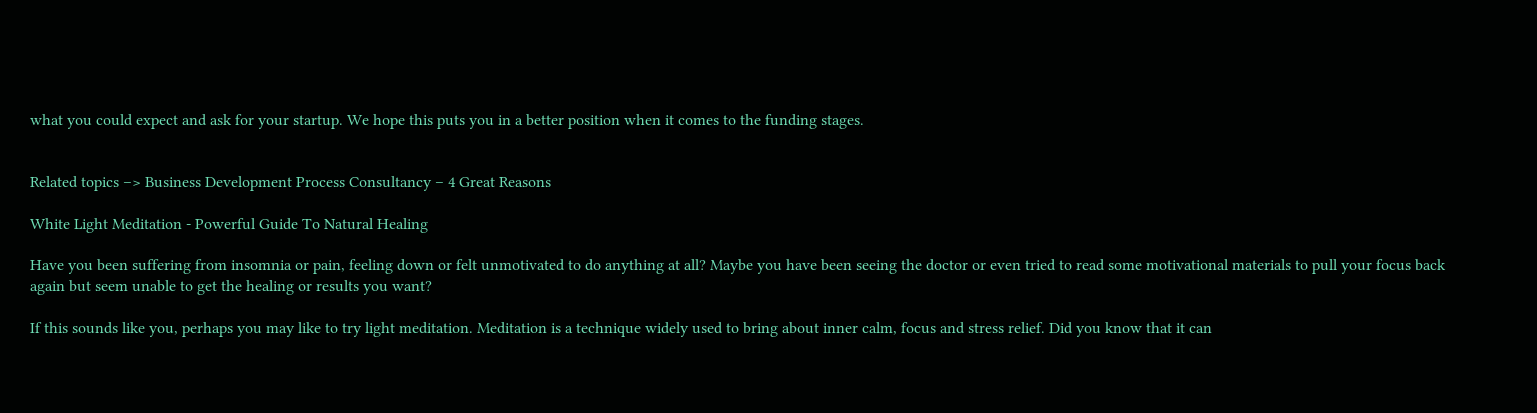what you could expect and ask for your startup. We hope this puts you in a better position when it comes to the funding stages.


Related topics –> Business Development Process Consultancy – 4 Great Reasons

White Light Meditation - Powerful Guide To Natural Healing

Have you been suffering from insomnia or pain, feeling down or felt unmotivated to do anything at all? Maybe you have been seeing the doctor or even tried to read some motivational materials to pull your focus back again but seem unable to get the healing or results you want?

If this sounds like you, perhaps you may like to try light meditation. Meditation is a technique widely used to bring about inner calm, focus and stress relief. Did you know that it can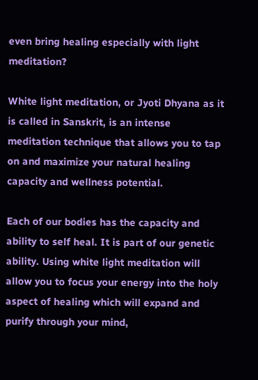even bring healing especially with light meditation?

White light meditation, or Jyoti Dhyana as it is called in Sanskrit, is an intense meditation technique that allows you to tap on and maximize your natural healing capacity and wellness potential.

Each of our bodies has the capacity and ability to self heal. It is part of our genetic ability. Using white light meditation will allow you to focus your energy into the holy aspect of healing which will expand and purify through your mind,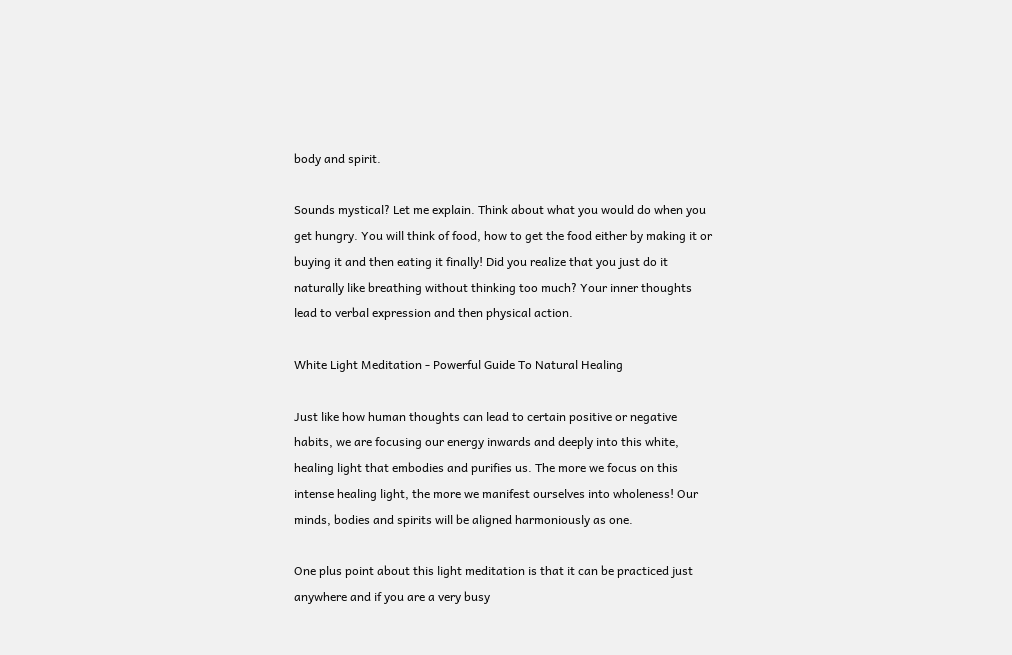body and spirit.

Sounds mystical? Let me explain. Think about what you would do when you get hungry. You will think of food, how to get the food either by making it or buying it and then eating it finally! Did you realize that you just do it naturally like breathing without thinking too much? Your inner thoughts lead to verbal expression and then physical action.

White Light Meditation - Powerful Guide To Natural Healing

Just like how human thoughts can lead to certain positive or negative habits, we are focusing our energy inwards and deeply into this white, healing light that embodies and purifies us. The more we focus on this intense healing light, the more we manifest ourselves into wholeness! Our minds, bodies and spirits will be aligned harmoniously as one.

One plus point about this light meditation is that it can be practiced just anywhere and if you are a very busy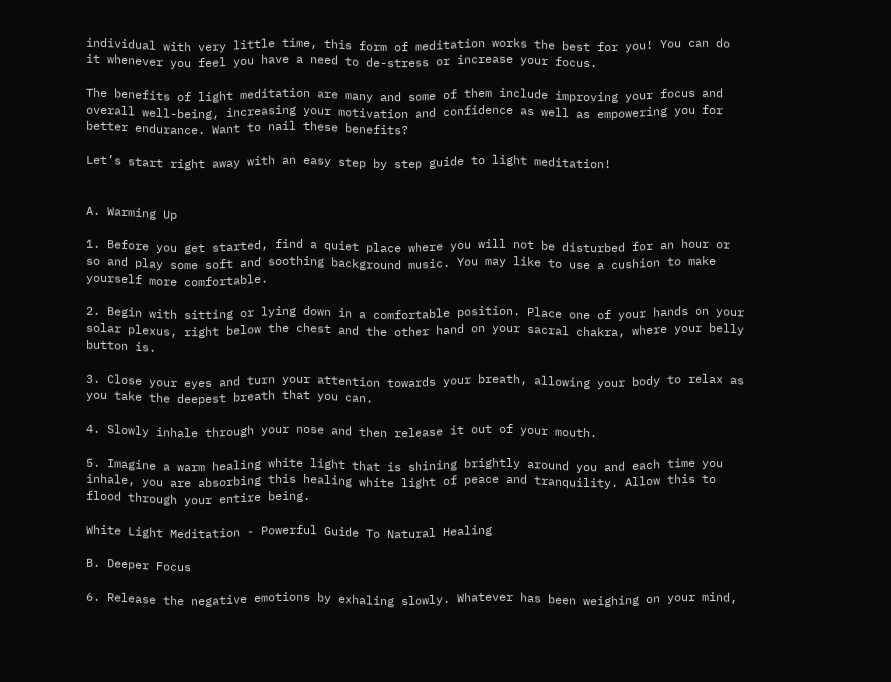individual with very little time, this form of meditation works the best for you! You can do it whenever you feel you have a need to de-stress or increase your focus.

The benefits of light meditation are many and some of them include improving your focus and overall well-being, increasing your motivation and confidence as well as empowering you for better endurance. Want to nail these benefits?

Let’s start right away with an easy step by step guide to light meditation!


A. Warming Up

1. Before you get started, find a quiet place where you will not be disturbed for an hour or so and play some soft and soothing background music. You may like to use a cushion to make yourself more comfortable.

2. Begin with sitting or lying down in a comfortable position. Place one of your hands on your solar plexus, right below the chest and the other hand on your sacral chakra, where your belly button is.

3. Close your eyes and turn your attention towards your breath, allowing your body to relax as you take the deepest breath that you can.

4. Slowly inhale through your nose and then release it out of your mouth.

5. Imagine a warm healing white light that is shining brightly around you and each time you inhale, you are absorbing this healing white light of peace and tranquility. Allow this to flood through your entire being.

White Light Meditation - Powerful Guide To Natural Healing

B. Deeper Focus

6. Release the negative emotions by exhaling slowly. Whatever has been weighing on your mind,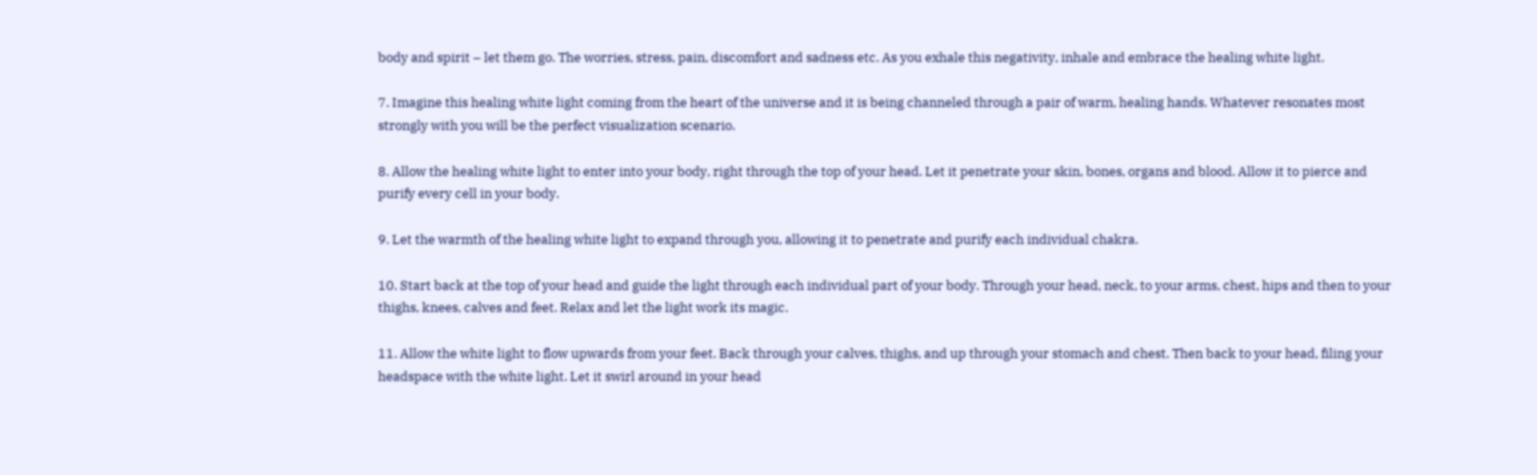body and spirit – let them go. The worries, stress, pain, discomfort and sadness etc. As you exhale this negativity, inhale and embrace the healing white light.

7. Imagine this healing white light coming from the heart of the universe and it is being channeled through a pair of warm, healing hands. Whatever resonates most strongly with you will be the perfect visualization scenario.

8. Allow the healing white light to enter into your body, right through the top of your head. Let it penetrate your skin, bones, organs and blood. Allow it to pierce and purify every cell in your body.

9. Let the warmth of the healing white light to expand through you, allowing it to penetrate and purify each individual chakra.

10. Start back at the top of your head and guide the light through each individual part of your body. Through your head, neck, to your arms, chest, hips and then to your thighs, knees, calves and feet. Relax and let the light work its magic.

11. Allow the white light to flow upwards from your feet. Back through your calves, thighs, and up through your stomach and chest. Then back to your head, filing your headspace with the white light. Let it swirl around in your head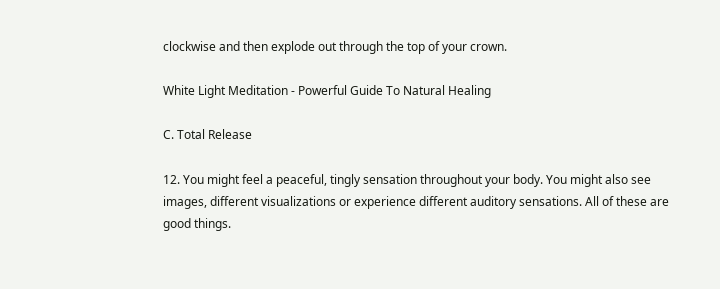clockwise and then explode out through the top of your crown.

White Light Meditation - Powerful Guide To Natural Healing

C. Total Release

12. You might feel a peaceful, tingly sensation throughout your body. You might also see images, different visualizations or experience different auditory sensations. All of these are good things.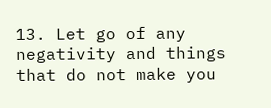13. Let go of any negativity and things that do not make you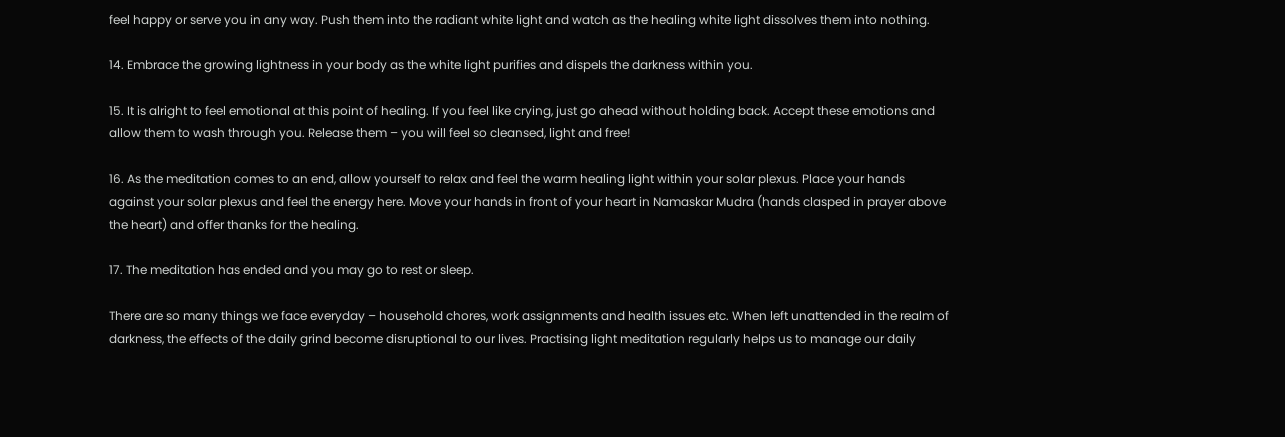feel happy or serve you in any way. Push them into the radiant white light and watch as the healing white light dissolves them into nothing.

14. Embrace the growing lightness in your body as the white light purifies and dispels the darkness within you.

15. It is alright to feel emotional at this point of healing. If you feel like crying, just go ahead without holding back. Accept these emotions and allow them to wash through you. Release them – you will feel so cleansed, light and free!

16. As the meditation comes to an end, allow yourself to relax and feel the warm healing light within your solar plexus. Place your hands against your solar plexus and feel the energy here. Move your hands in front of your heart in Namaskar Mudra (hands clasped in prayer above the heart) and offer thanks for the healing.

17. The meditation has ended and you may go to rest or sleep.

There are so many things we face everyday – household chores, work assignments and health issues etc. When left unattended in the realm of darkness, the effects of the daily grind become disruptional to our lives. Practising light meditation regularly helps us to manage our daily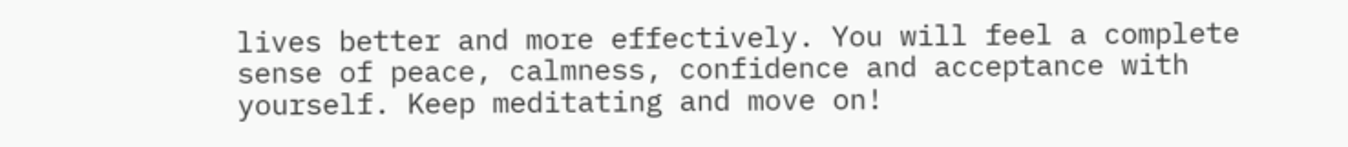lives better and more effectively. You will feel a complete sense of peace, calmness, confidence and acceptance with yourself. Keep meditating and move on!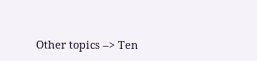Other topics –> Ten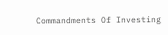Commandments Of Investing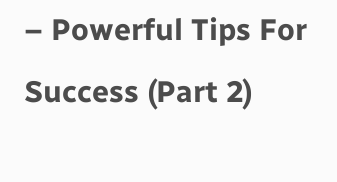– Powerful Tips For Success (Part 2)